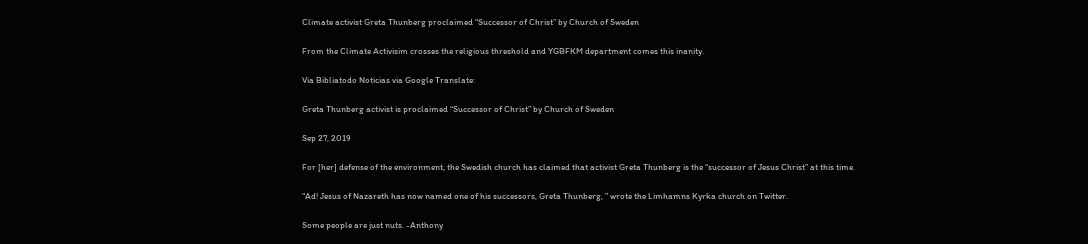Climate activist Greta Thunberg proclaimed “Successor of Christ” by Church of Sweden

From the Climate Activisim crosses the religious threshold and YGBFKM department comes this inanity.

Via Bibliatodo Noticias via Google Translate:

Greta Thunberg activist is proclaimed “Successor of Christ” by Church of Sweden

Sep 27, 2019

For [her] defense of the environment, the Swedish church has claimed that activist Greta Thunberg is the “successor of Jesus Christ” at this time.

“Ad! Jesus of Nazareth has now named one of his successors, Greta Thunberg, ” wrote the Limhamns Kyrka church on Twitter.

Some people are just nuts. -Anthony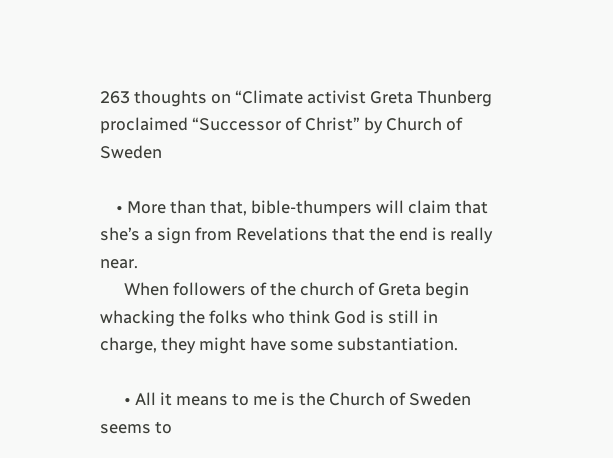263 thoughts on “Climate activist Greta Thunberg proclaimed “Successor of Christ” by Church of Sweden

    • More than that, bible-thumpers will claim that she’s a sign from Revelations that the end is really near.
      When followers of the church of Greta begin whacking the folks who think God is still in charge, they might have some substantiation.

      • All it means to me is the Church of Sweden seems to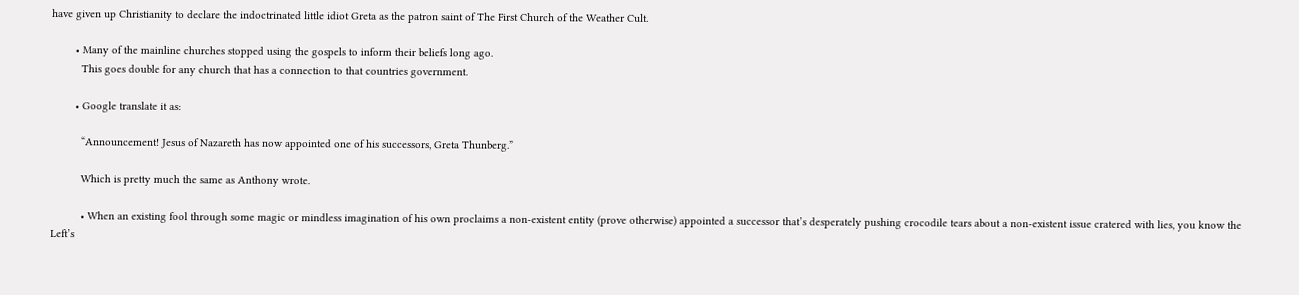have given up Christianity to declare the indoctrinated little idiot Greta as the patron saint of The First Church of the Weather Cult.

        • Many of the mainline churches stopped using the gospels to inform their beliefs long ago.
          This goes double for any church that has a connection to that countries government.

        • Google translate it as:

          “Announcement! Jesus of Nazareth has now appointed one of his successors, Greta Thunberg.”

          Which is pretty much the same as Anthony wrote.

          • When an existing fool through some magic or mindless imagination of his own proclaims a non-existent entity (prove otherwise) appointed a successor that’s desperately pushing crocodile tears about a non-existent issue cratered with lies, you know the Left’s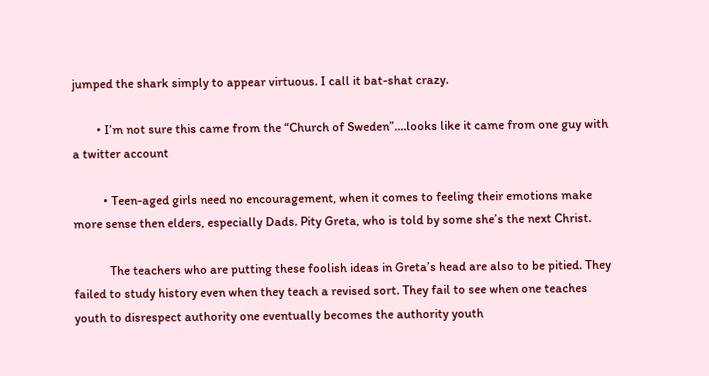jumped the shark simply to appear virtuous. I call it bat-shat crazy.

        • I’m not sure this came from the “Church of Sweden”….looks like it came from one guy with a twitter account

          • Teen-aged girls need no encouragement, when it comes to feeling their emotions make more sense then elders, especially Dads. Pity Greta, who is told by some she’s the next Christ.

            The teachers who are putting these foolish ideas in Greta’s head are also to be pitied. They failed to study history even when they teach a revised sort. They fail to see when one teaches youth to disrespect authority one eventually becomes the authority youth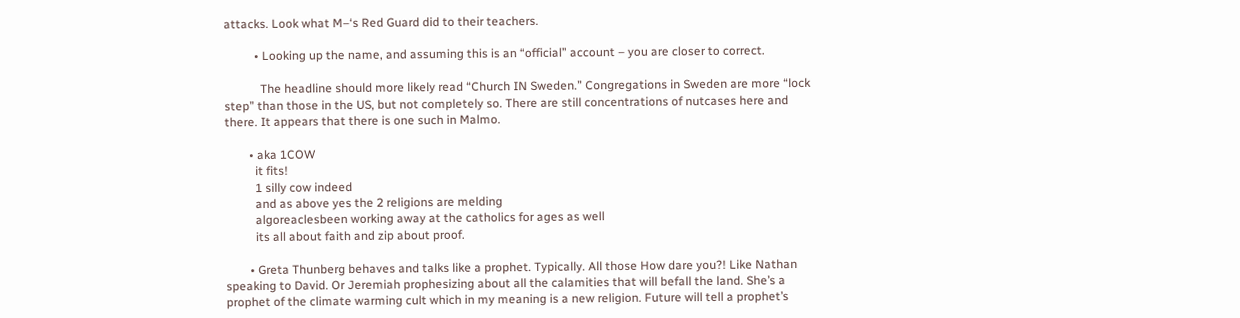attacks. Look what M–‘s Red Guard did to their teachers.

          • Looking up the name, and assuming this is an “official” account – you are closer to correct.

            The headline should more likely read “Church IN Sweden.” Congregations in Sweden are more “lock step” than those in the US, but not completely so. There are still concentrations of nutcases here and there. It appears that there is one such in Malmo.

        • aka 1COW
          it fits!
          1 silly cow indeed
          and as above yes the 2 religions are melding
          algoreaclesbeen working away at the catholics for ages as well
          its all about faith and zip about proof.

        • Greta Thunberg behaves and talks like a prophet. Typically. All those How dare you?! Like Nathan speaking to David. Or Jeremiah prophesizing about all the calamities that will befall the land. She’s a prophet of the climate warming cult which in my meaning is a new religion. Future will tell a prophet’s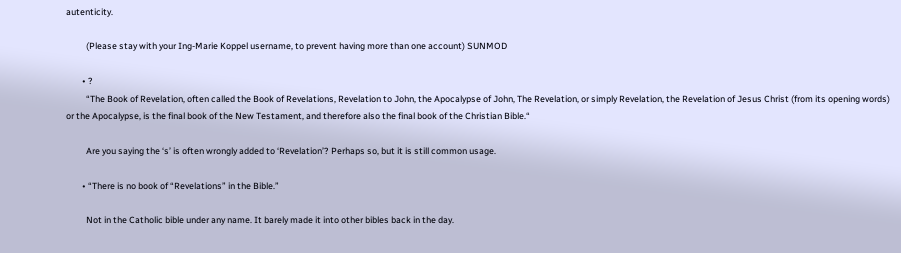autenticity.

          (Please stay with your Ing-Marie Koppel username, to prevent having more than one account) SUNMOD

        • ?
          “The Book of Revelation, often called the Book of Revelations, Revelation to John, the Apocalypse of John, The Revelation, or simply Revelation, the Revelation of Jesus Christ (from its opening words) or the Apocalypse, is the final book of the New Testament, and therefore also the final book of the Christian Bible.“

          Are you saying the ‘s’ is often wrongly added to ‘Revelation’? Perhaps so, but it is still common usage.

        • “There is no book of “Revelations” in the Bible.”

          Not in the Catholic bible under any name. It barely made it into other bibles back in the day.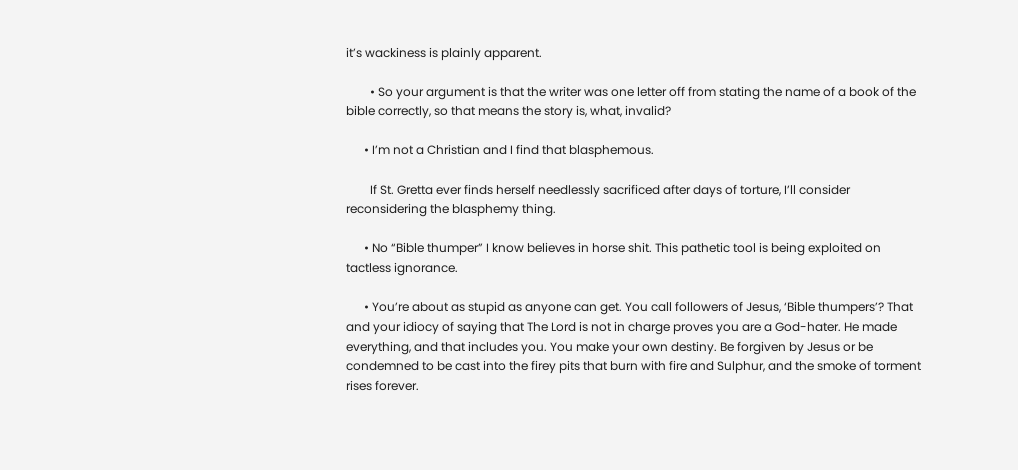it’s wackiness is plainly apparent.

        • So your argument is that the writer was one letter off from stating the name of a book of the bible correctly, so that means the story is, what, invalid?

      • I’m not a Christian and I find that blasphemous.

        If St. Gretta ever finds herself needlessly sacrificed after days of torture, I’ll consider reconsidering the blasphemy thing.

      • No “Bible thumper” I know believes in horse shit. This pathetic tool is being exploited on tactless ignorance.

      • You’re about as stupid as anyone can get. You call followers of Jesus, ‘Bible thumpers’? That and your idiocy of saying that The Lord is not in charge proves you are a God-hater. He made everything, and that includes you. You make your own destiny. Be forgiven by Jesus or be condemned to be cast into the firey pits that burn with fire and Sulphur, and the smoke of torment rises forever.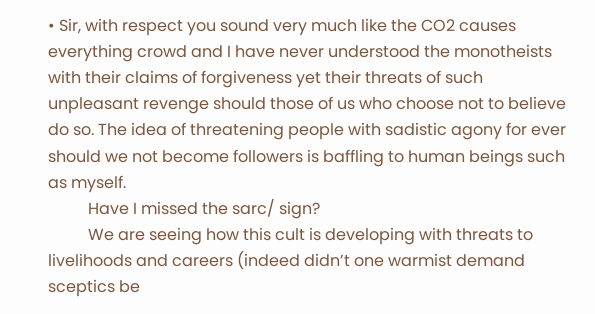• Sir, with respect you sound very much like the CO2 causes everything crowd and I have never understood the monotheists with their claims of forgiveness yet their threats of such unpleasant revenge should those of us who choose not to believe do so. The idea of threatening people with sadistic agony for ever should we not become followers is baffling to human beings such as myself.
          Have I missed the sarc/ sign?
          We are seeing how this cult is developing with threats to livelihoods and careers (indeed didn’t one warmist demand sceptics be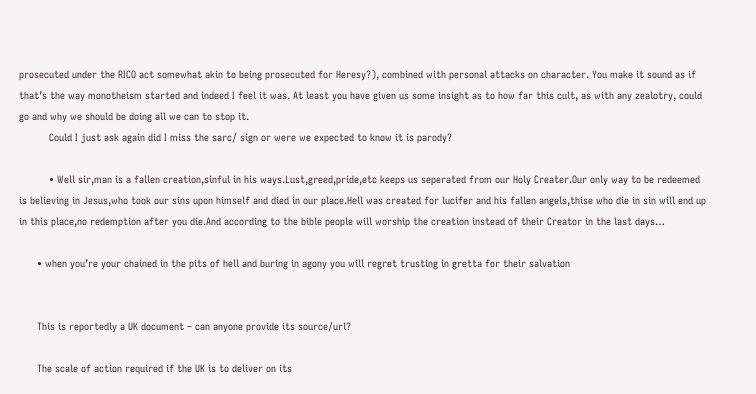prosecuted under the RICO act somewhat akin to being prosecuted for Heresy?), combined with personal attacks on character. You make it sound as if that’s the way monotheism started and indeed I feel it was. At least you have given us some insight as to how far this cult, as with any zealotry, could go and why we should be doing all we can to stop it.
          Could I just ask again did I miss the sarc/ sign or were we expected to know it is parody?

          • Well sir,man is a fallen creation,sinful in his ways.Lust,greed,pride,etc keeps us seperated from our Holy Creater.Our only way to be redeemed is believing in Jesus,who took our sins upon himself and died in our place.Hell was created for lucifer and his fallen angels,thise who die in sin will end up in this place,no redemption after you die.And according to the bible people will worship the creation instead of their Creator in the last days…

      • when you’re your chained in the pits of hell and buring in agony you will regret trusting in gretta for their salvation


      This is reportedly a UK document – can anyone provide its source/url?

      The scale of action required if the UK is to deliver on its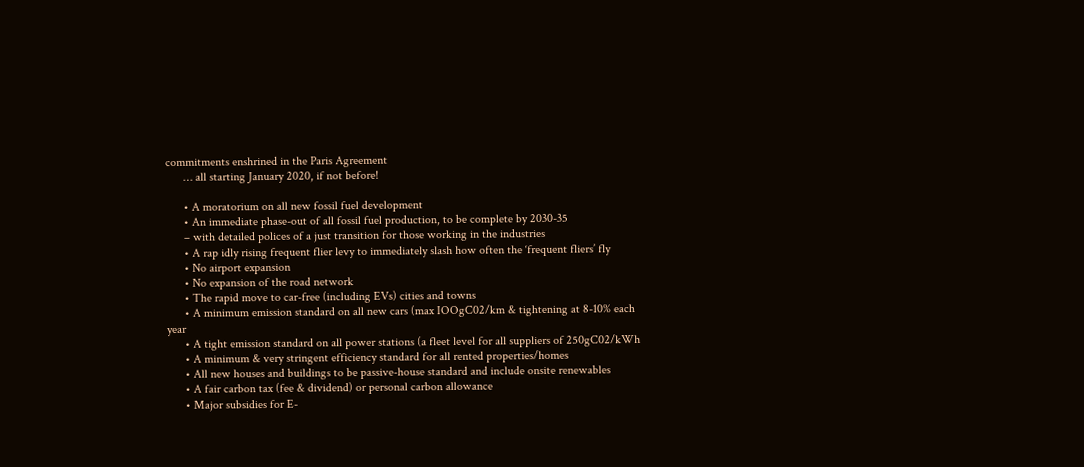commitments enshrined in the Paris Agreement
      … all starting January 2020, if not before!

      • A moratorium on all new fossil fuel development
      • An immediate phase-out of all fossil fuel production, to be complete by 2030-35
      – with detailed polices of a just transition for those working in the industries
      • A rap idly rising frequent flier levy to immediately slash how often the ‘frequent fliers’ fly
      • No airport expansion
      • No expansion of the road network
      • The rapid move to car-free (including EVs) cities and towns
      • A minimum emission standard on all new cars (max IOOgC02/km & tightening at 8-10% each year
      • A tight emission standard on all power stations (a fleet level for all suppliers of 250gC02/kWh
      • A minimum & very stringent efficiency standard for all rented properties/homes
      • All new houses and buildings to be passive-house standard and include onsite renewables
      • A fair carbon tax (fee & dividend) or personal carbon allowance
      • Major subsidies for E-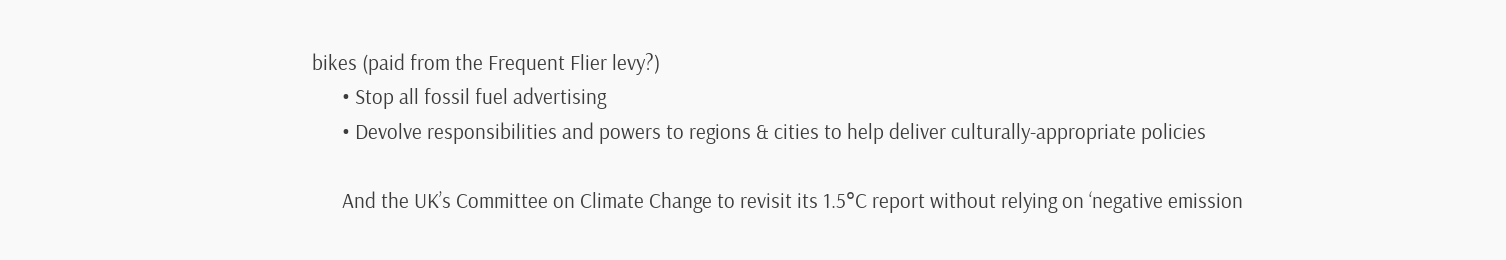bikes (paid from the Frequent Flier levy?)
      • Stop all fossil fuel advertising
      • Devolve responsibilities and powers to regions & cities to help deliver culturally-appropriate policies

      And the UK’s Committee on Climate Change to revisit its 1.5°C report without relying on ‘negative emission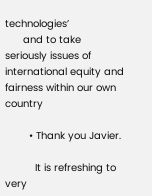technologies’
      and to take seriously issues of international equity and fairness within our own country

        • Thank you Javier.

          It is refreshing to very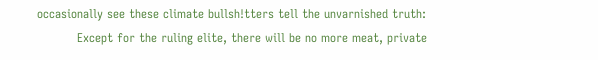occasionally see these climate bullsh!tters tell the unvarnished truth:
          Except for the ruling elite, there will be no more meat, private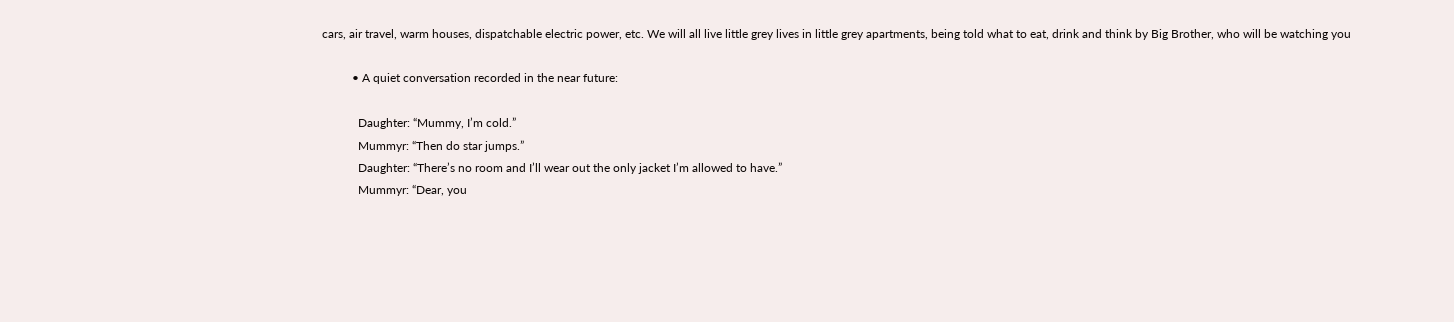cars, air travel, warm houses, dispatchable electric power, etc. We will all live little grey lives in little grey apartments, being told what to eat, drink and think by Big Brother, who will be watching you

          • A quiet conversation recorded in the near future:

            Daughter: “Mummy, I’m cold.”
            Mummyr: “Then do star jumps.”
            Daughter: “There’s no room and I’ll wear out the only jacket I’m allowed to have.”
            Mummyr: “Dear, you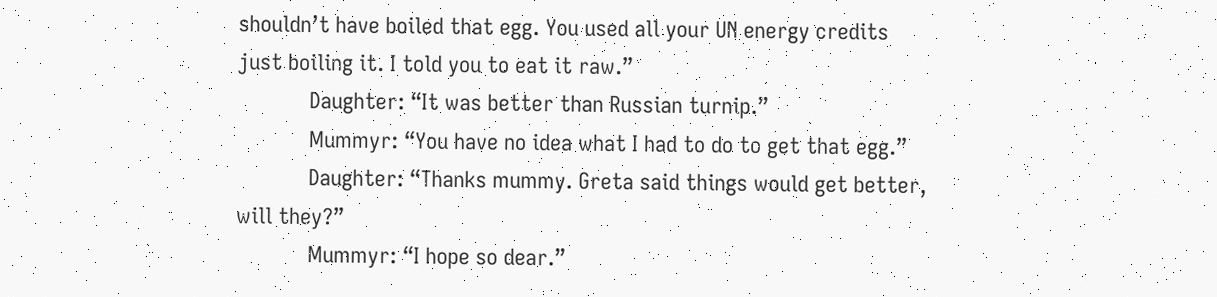shouldn’t have boiled that egg. You used all your UN energy credits just boiling it. I told you to eat it raw.”
            Daughter: “It was better than Russian turnip.”
            Mummyr: “You have no idea what I had to do to get that egg.”
            Daughter: “Thanks mummy. Greta said things would get better, will they?”
            Mummyr: “I hope so dear.”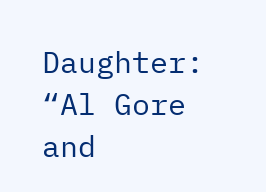Daughter: “Al Gore and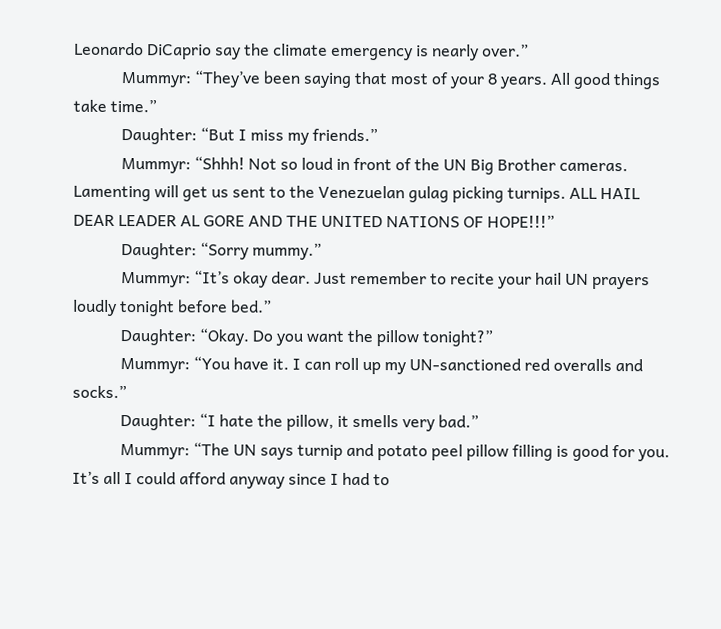Leonardo DiCaprio say the climate emergency is nearly over.”
            Mummyr: “They’ve been saying that most of your 8 years. All good things take time.”
            Daughter: “But I miss my friends.”
            Mummyr: “Shhh! Not so loud in front of the UN Big Brother cameras. Lamenting will get us sent to the Venezuelan gulag picking turnips. ALL HAIL DEAR LEADER AL GORE AND THE UNITED NATIONS OF HOPE!!!”
            Daughter: “Sorry mummy.”
            Mummyr: “It’s okay dear. Just remember to recite your hail UN prayers loudly tonight before bed.”
            Daughter: “Okay. Do you want the pillow tonight?”
            Mummyr: “You have it. I can roll up my UN-sanctioned red overalls and socks.”
            Daughter: “I hate the pillow, it smells very bad.”
            Mummyr: “The UN says turnip and potato peel pillow filling is good for you. It’s all I could afford anyway since I had to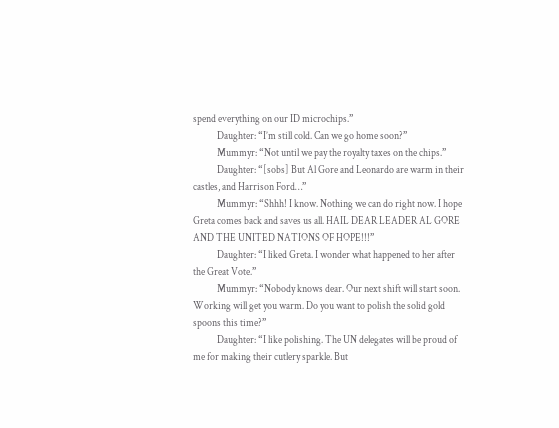spend everything on our ID microchips.”
            Daughter: “I’m still cold. Can we go home soon?”
            Mummyr: “Not until we pay the royalty taxes on the chips.”
            Daughter: “[sobs] But Al Gore and Leonardo are warm in their castles, and Harrison Ford…”
            Mummyr: “Shhh! I know. Nothing we can do right now. I hope Greta comes back and saves us all. HAIL DEAR LEADER AL GORE AND THE UNITED NATIONS OF HOPE!!!”
            Daughter: “I liked Greta. I wonder what happened to her after the Great Vote.”
            Mummyr: “Nobody knows dear. Our next shift will start soon. Working will get you warm. Do you want to polish the solid gold spoons this time?”
            Daughter: “I like polishing. The UN delegates will be proud of me for making their cutlery sparkle. But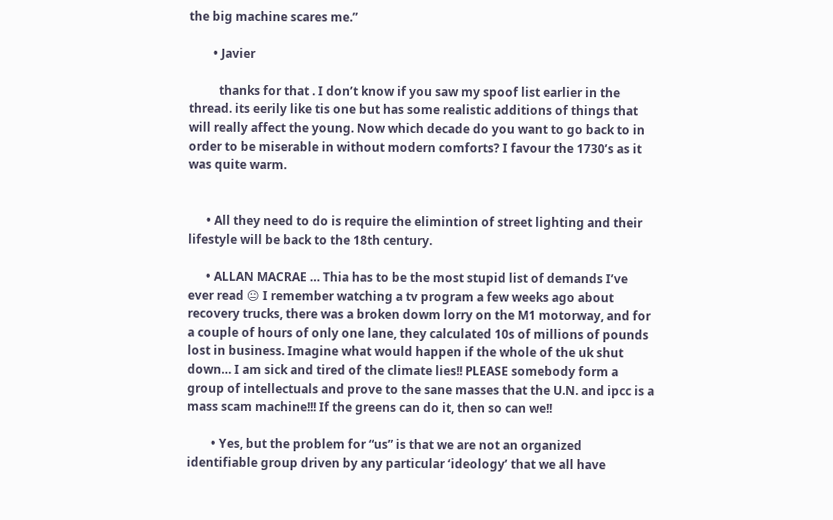the big machine scares me.”

        • Javier

          thanks for that . I don’t know if you saw my spoof list earlier in the thread. its eerily like tis one but has some realistic additions of things that will really affect the young. Now which decade do you want to go back to in order to be miserable in without modern comforts? I favour the 1730’s as it was quite warm.


      • All they need to do is require the elimintion of street lighting and their lifestyle will be back to the 18th century.

      • ALLAN MACRAE … Thia has to be the most stupid list of demands I’ve ever read 😐 I remember watching a tv program a few weeks ago about recovery trucks, there was a broken dowm lorry on the M1 motorway, and for a couple of hours of only one lane, they calculated 10s of millions of pounds lost in business. Imagine what would happen if the whole of the uk shut down… I am sick and tired of the climate lies!! PLEASE somebody form a group of intellectuals and prove to the sane masses that the U.N. and ipcc is a mass scam machine!!! If the greens can do it, then so can we!!

        • Yes, but the problem for “us” is that we are not an organized identifiable group driven by any particular ‘ideology’ that we all have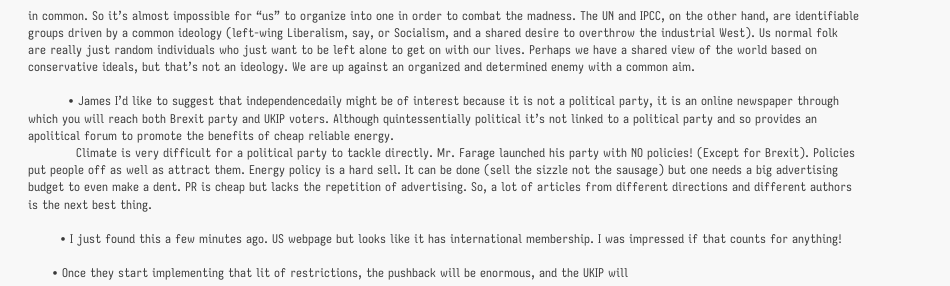in common. So it’s almost impossible for “us” to organize into one in order to combat the madness. The UN and IPCC, on the other hand, are identifiable groups driven by a common ideology (left-wing Liberalism, say, or Socialism, and a shared desire to overthrow the industrial West). Us normal folk are really just random individuals who just want to be left alone to get on with our lives. Perhaps we have a shared view of the world based on conservative ideals, but that’s not an ideology. We are up against an organized and determined enemy with a common aim.

          • James I’d like to suggest that independencedaily might be of interest because it is not a political party, it is an online newspaper through which you will reach both Brexit party and UKIP voters. Although quintessentially political it’s not linked to a political party and so provides an apolitical forum to promote the benefits of cheap reliable energy.
            Climate is very difficult for a political party to tackle directly. Mr. Farage launched his party with NO policies! (Except for Brexit). Policies put people off as well as attract them. Energy policy is a hard sell. It can be done (sell the sizzle not the sausage) but one needs a big advertising budget to even make a dent. PR is cheap but lacks the repetition of advertising. So, a lot of articles from different directions and different authors is the next best thing.

        • I just found this a few minutes ago. US webpage but looks like it has international membership. I was impressed if that counts for anything!

      • Once they start implementing that lit of restrictions, the pushback will be enormous, and the UKIP will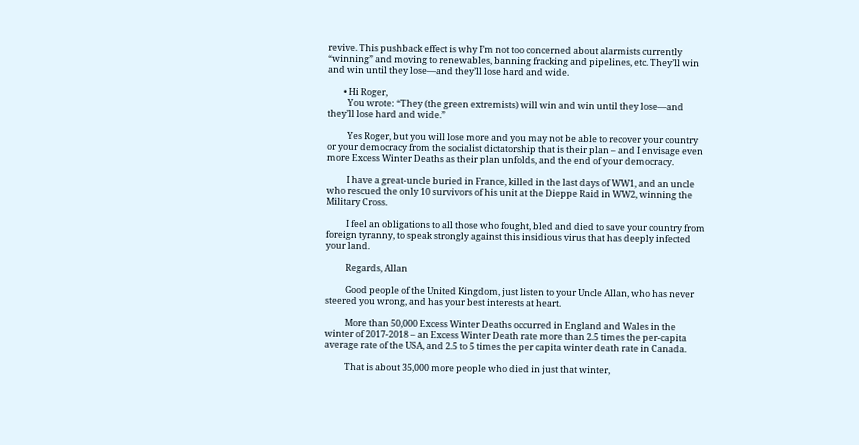revive. This pushback effect is why I’m not too concerned about alarmists currently “winning” and moving to renewables, banning fracking and pipelines, etc. They’ll win and win until they lose—and they’ll lose hard and wide.

        • Hi Roger,
          You wrote: “They (the green extremists) will win and win until they lose—and they’ll lose hard and wide.”

          Yes Roger, but you will lose more and you may not be able to recover your country or your democracy from the socialist dictatorship that is their plan – and I envisage even more Excess Winter Deaths as their plan unfolds, and the end of your democracy.

          I have a great-uncle buried in France, killed in the last days of WW1, and an uncle who rescued the only 10 survivors of his unit at the Dieppe Raid in WW2, winning the Military Cross.

          I feel an obligations to all those who fought, bled and died to save your country from foreign tyranny, to speak strongly against this insidious virus that has deeply infected your land.

          Regards, Allan

          Good people of the United Kingdom, just listen to your Uncle Allan, who has never steered you wrong, and has your best interests at heart.

          More than 50,000 Excess Winter Deaths occurred in England and Wales in the winter of 2017-2018 – an Excess Winter Death rate more than 2.5 times the per-capita average rate of the USA, and 2.5 to 5 times the per capita winter death rate in Canada.

          That is about 35,000 more people who died in just that winter,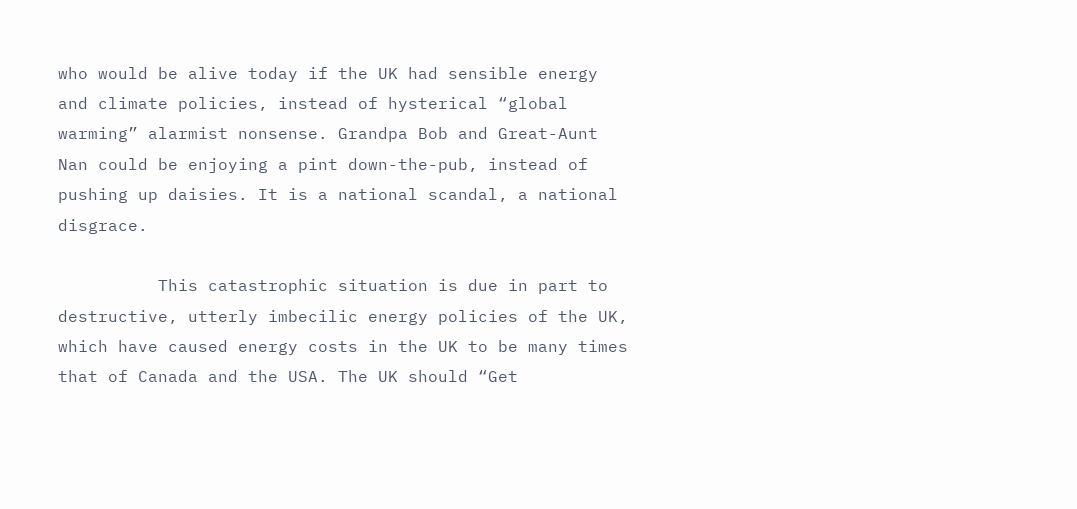who would be alive today if the UK had sensible energy and climate policies, instead of hysterical “global warming” alarmist nonsense. Grandpa Bob and Great-Aunt Nan could be enjoying a pint down-the-pub, instead of pushing up daisies. It is a national scandal, a national disgrace.

          This catastrophic situation is due in part to destructive, utterly imbecilic energy policies of the UK, which have caused energy costs in the UK to be many times that of Canada and the USA. The UK should “Get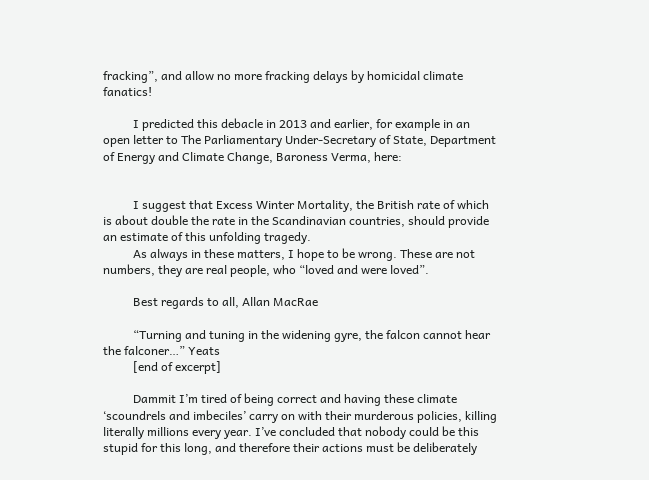fracking”, and allow no more fracking delays by homicidal climate fanatics!

          I predicted this debacle in 2013 and earlier, for example in an open letter to The Parliamentary Under-Secretary of State, Department of Energy and Climate Change, Baroness Verma, here:


          I suggest that Excess Winter Mortality, the British rate of which is about double the rate in the Scandinavian countries, should provide an estimate of this unfolding tragedy.
          As always in these matters, I hope to be wrong. These are not numbers, they are real people, who “loved and were loved”.

          Best regards to all, Allan MacRae

          “Turning and tuning in the widening gyre, the falcon cannot hear the falconer…” Yeats
          [end of excerpt]

          Dammit I’m tired of being correct and having these climate ‘scoundrels and imbeciles’ carry on with their murderous policies, killing literally millions every year. I’ve concluded that nobody could be this stupid for this long, and therefore their actions must be deliberately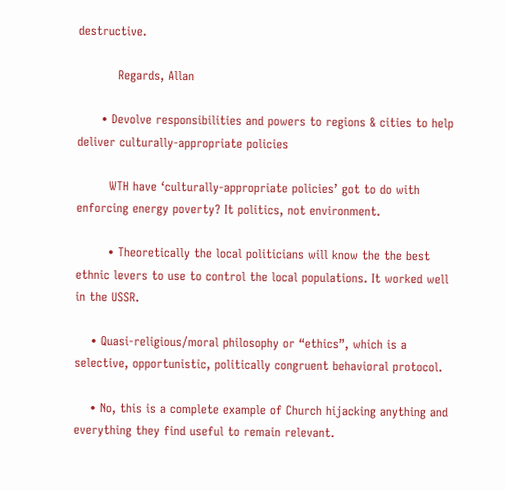destructive.

          Regards, Allan

      • Devolve responsibilities and powers to regions & cities to help deliver culturally-appropriate policies

        WTH have ‘culturally-appropriate policies’ got to do with enforcing energy poverty? It politics, not environment.

        • Theoretically the local politicians will know the the best ethnic levers to use to control the local populations. It worked well in the USSR.

    • Quasi-religious/moral philosophy or “ethics”, which is a selective, opportunistic, politically congruent behavioral protocol.

    • No, this is a complete example of Church hijacking anything and everything they find useful to remain relevant.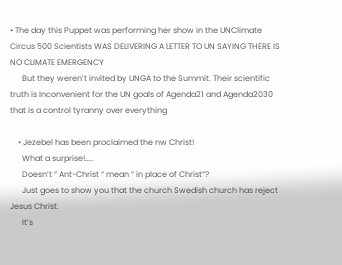• The day this Puppet was performing her show in the UNClimate Circus 500 Scientists WAS DELIVERING A LETTER TO UN SAYING THERE IS NO CLIMATE EMERGENCY
      But they weren’t invited by UNGA to the Summit. Their scientific truth is Inconvenient for the UN goals of Agenda21 and Agenda2030 that is a control tyranny over everything

    • Jezebel has been proclaimed the nw Christ!
      What a surprise!…..
      Doesn’t “ Ant-Christ “ mean “ in place of Christ”?
      Just goes to show you that the church Swedish church has reject Jesus Christ.
      It’s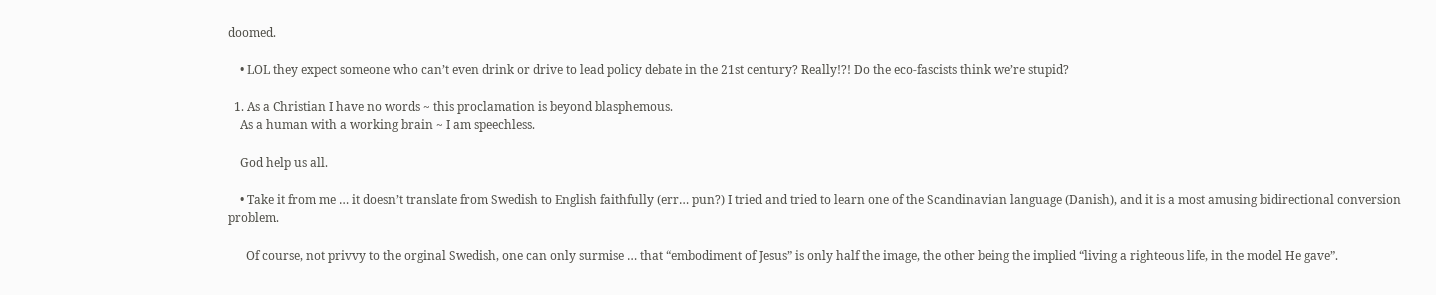doomed.

    • LOL they expect someone who can’t even drink or drive to lead policy debate in the 21st century? Really!?! Do the eco-fascists think we’re stupid?

  1. As a Christian I have no words ~ this proclamation is beyond blasphemous.
    As a human with a working brain ~ I am speechless.

    God help us all.

    • Take it from me … it doesn’t translate from Swedish to English faithfully (err… pun?) I tried and tried to learn one of the Scandinavian language (Danish), and it is a most amusing bidirectional conversion problem.

      Of course, not privvy to the orginal Swedish, one can only surmise … that “embodiment of Jesus” is only half the image, the other being the implied “living a righteous life, in the model He gave”.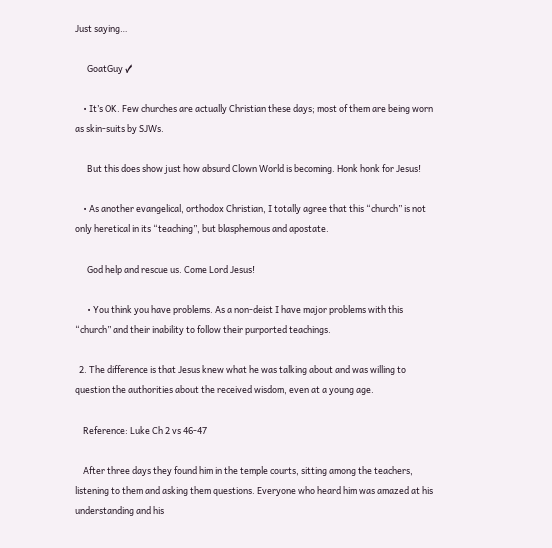Just saying…

      GoatGuy ✓

    • It’s OK. Few churches are actually Christian these days; most of them are being worn as skin-suits by SJWs.

      But this does show just how absurd Clown World is becoming. Honk honk for Jesus!

    • As another evangelical, orthodox Christian, I totally agree that this “church” is not only heretical in its “teaching”, but blasphemous and apostate.

      God help and rescue us. Come Lord Jesus!

      • You think you have problems. As a non-deist I have major problems with this “church” and their inability to follow their purported teachings.

  2. The difference is that Jesus knew what he was talking about and was willing to question the authorities about the received wisdom, even at a young age.

    Reference: Luke Ch 2 vs 46-47

    After three days they found him in the temple courts, sitting among the teachers, listening to them and asking them questions. Everyone who heard him was amazed at his understanding and his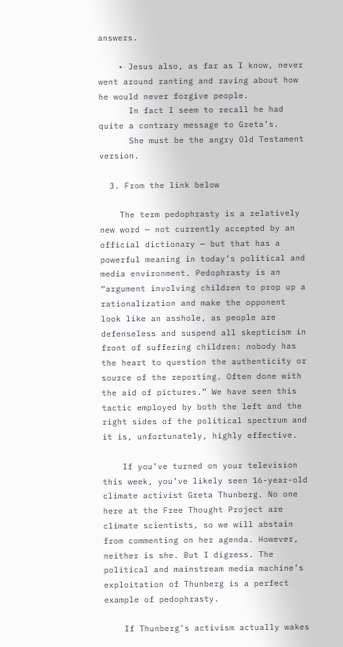answers.

    • Jesus also, as far as I know, never went around ranting and raving about how he would never forgive people.
      In fact I seem to recall he had quite a contrary message to Greta’s.
      She must be the angry Old Testament version.

  3. From the link below

    The term pedophrasty is a relatively new word — not currently accepted by an official dictionary — but that has a powerful meaning in today’s political and media environment. Pedophrasty is an “argument involving children to prop up a rationalization and make the opponent look like an asshole, as people are defenseless and suspend all skepticism in front of suffering children: nobody has the heart to question the authenticity or source of the reporting. Often done with the aid of pictures.” We have seen this tactic employed by both the left and the right sides of the political spectrum and it is, unfortunately, highly effective.

    If you’ve turned on your television this week, you’ve likely seen 16-year-old climate activist Greta Thunberg. No one here at the Free Thought Project are climate scientists, so we will abstain from commenting on her agenda. However, neither is she. But I digress. The political and mainstream media machine’s exploitation of Thunberg is a perfect example of pedophrasty.

    If Thunberg’s activism actually wakes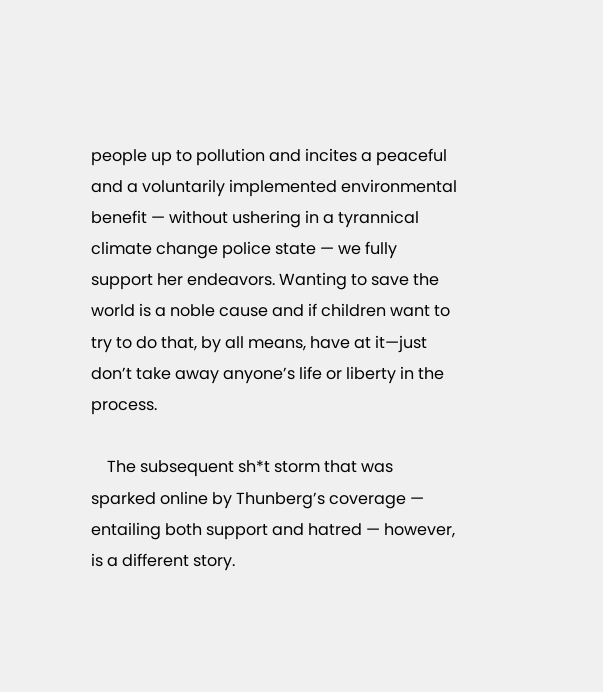people up to pollution and incites a peaceful and a voluntarily implemented environmental benefit — without ushering in a tyrannical climate change police state — we fully support her endeavors. Wanting to save the world is a noble cause and if children want to try to do that, by all means, have at it—just don’t take away anyone’s life or liberty in the process.

    The subsequent sh*t storm that was sparked online by Thunberg’s coverage — entailing both support and hatred — however, is a different story.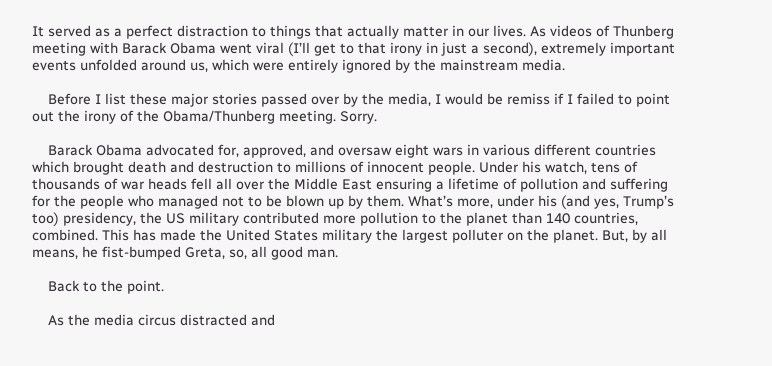It served as a perfect distraction to things that actually matter in our lives. As videos of Thunberg meeting with Barack Obama went viral (I’ll get to that irony in just a second), extremely important events unfolded around us, which were entirely ignored by the mainstream media.

    Before I list these major stories passed over by the media, I would be remiss if I failed to point out the irony of the Obama/Thunberg meeting. Sorry.

    Barack Obama advocated for, approved, and oversaw eight wars in various different countries which brought death and destruction to millions of innocent people. Under his watch, tens of thousands of war heads fell all over the Middle East ensuring a lifetime of pollution and suffering for the people who managed not to be blown up by them. What’s more, under his (and yes, Trump’s too) presidency, the US military contributed more pollution to the planet than 140 countries, combined. This has made the United States military the largest polluter on the planet. But, by all means, he fist-bumped Greta, so, all good man.

    Back to the point.

    As the media circus distracted and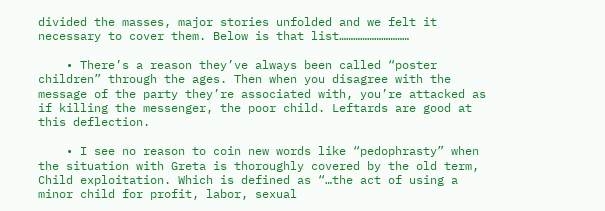divided the masses, major stories unfolded and we felt it necessary to cover them. Below is that list…………………………

    • There’s a reason they’ve always been called “poster children” through the ages. Then when you disagree with the message of the party they’re associated with, you’re attacked as if killing the messenger, the poor child. Leftards are good at this deflection.

    • I see no reason to coin new words like “pedophrasty” when the situation with Greta is thoroughly covered by the old term, Child exploitation. Which is defined as “…the act of using a minor child for profit, labor, sexual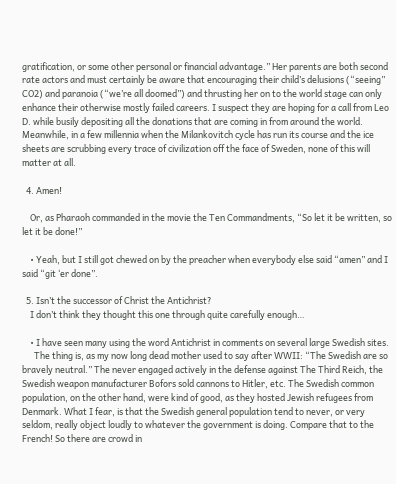gratification, or some other personal or financial advantage.” Her parents are both second rate actors and must certainly be aware that encouraging their child’s delusions (“seeing” CO2) and paranoia (“we’re all doomed”) and thrusting her on to the world stage can only enhance their otherwise mostly failed careers. I suspect they are hoping for a call from Leo D. while busily depositing all the donations that are coming in from around the world. Meanwhile, in a few millennia when the Milankovitch cycle has run its course and the ice sheets are scrubbing every trace of civilization off the face of Sweden, none of this will matter at all.

  4. Amen!

    Or, as Pharaoh commanded in the movie the Ten Commandments, “So let it be written, so let it be done!”

    • Yeah, but I still got chewed on by the preacher when everybody else said “amen” and I said “git ‘er done”.

  5. Isn’t the successor of Christ the Antichrist?
    I don’t think they thought this one through quite carefully enough…

    • I have seen many using the word Antichrist in comments on several large Swedish sites.
      The thing is, as my now long dead mother used to say after WWII: “The Swedish are so bravely neutral.” The never engaged actively in the defense against The Third Reich, the Swedish weapon manufacturer Bofors sold cannons to Hitler, etc. The Swedish common population, on the other hand, were kind of good, as they hosted Jewish refugees from Denmark. What I fear, is that the Swedish general population tend to never, or very seldom, really object loudly to whatever the government is doing. Compare that to the French! So there are crowd in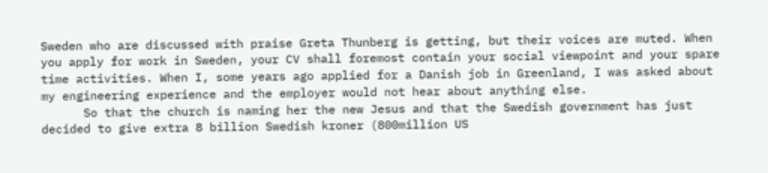Sweden who are discussed with praise Greta Thunberg is getting, but their voices are muted. When you apply for work in Sweden, your CV shall foremost contain your social viewpoint and your spare time activities. When I, some years ago applied for a Danish job in Greenland, I was asked about my engineering experience and the employer would not hear about anything else.
      So that the church is naming her the new Jesus and that the Swedish government has just decided to give extra 8 billion Swedish kroner (800million US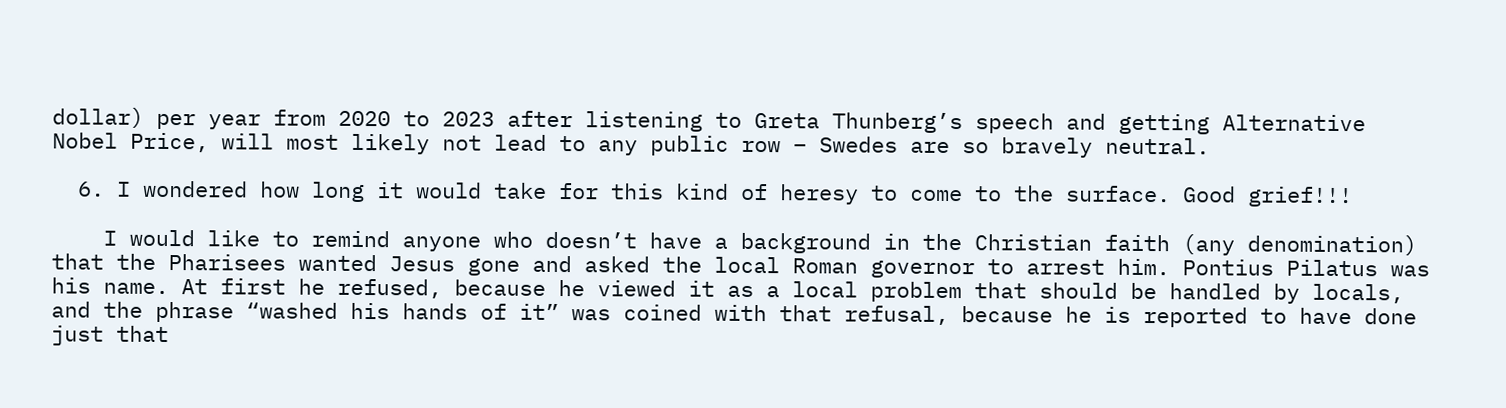dollar) per year from 2020 to 2023 after listening to Greta Thunberg’s speech and getting Alternative Nobel Price, will most likely not lead to any public row – Swedes are so bravely neutral.

  6. I wondered how long it would take for this kind of heresy to come to the surface. Good grief!!!

    I would like to remind anyone who doesn’t have a background in the Christian faith (any denomination) that the Pharisees wanted Jesus gone and asked the local Roman governor to arrest him. Pontius Pilatus was his name. At first he refused, because he viewed it as a local problem that should be handled by locals, and the phrase “washed his hands of it” was coined with that refusal, because he is reported to have done just that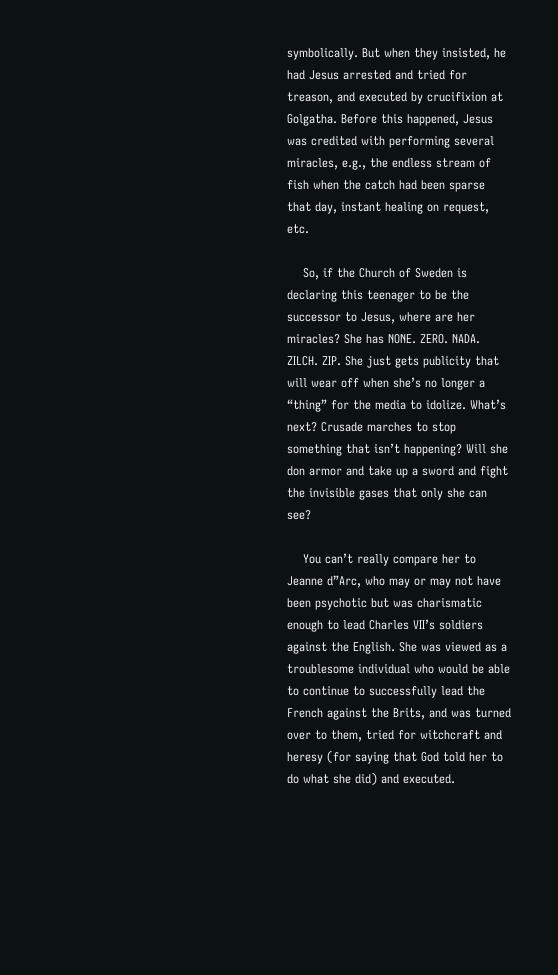symbolically. But when they insisted, he had Jesus arrested and tried for treason, and executed by crucifixion at Golgatha. Before this happened, Jesus was credited with performing several miracles, e.g., the endless stream of fish when the catch had been sparse that day, instant healing on request, etc.

    So, if the Church of Sweden is declaring this teenager to be the successor to Jesus, where are her miracles? She has NONE. ZERO. NADA. ZILCH. ZIP. She just gets publicity that will wear off when she’s no longer a “thing” for the media to idolize. What’s next? Crusade marches to stop something that isn’t happening? Will she don armor and take up a sword and fight the invisible gases that only she can see?

    You can’t really compare her to Jeanne d”Arc, who may or may not have been psychotic but was charismatic enough to lead Charles VII’s soldiers against the English. She was viewed as a troublesome individual who would be able to continue to successfully lead the French against the Brits, and was turned over to them, tried for witchcraft and heresy (for saying that God told her to do what she did) and executed.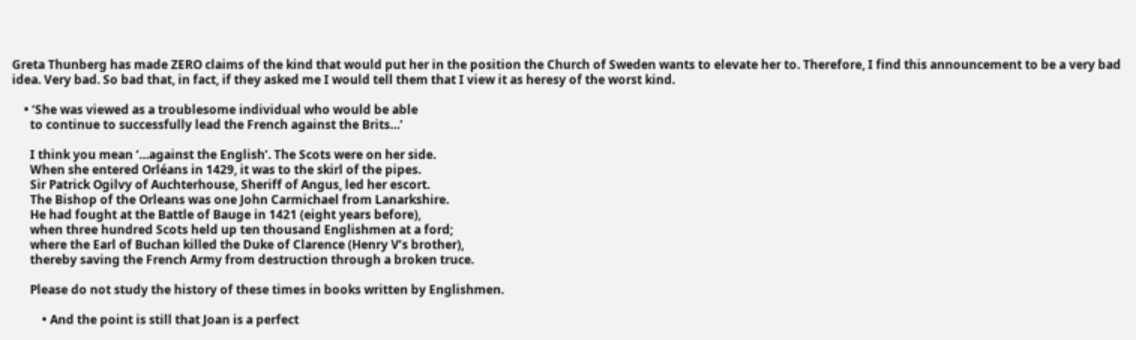Greta Thunberg has made ZERO claims of the kind that would put her in the position the Church of Sweden wants to elevate her to. Therefore, I find this announcement to be a very bad idea. Very bad. So bad that, in fact, if they asked me I would tell them that I view it as heresy of the worst kind.

    • ‘She was viewed as a troublesome individual who would be able
      to continue to successfully lead the French against the Brits…’

      I think you mean ‘…against the English’. The Scots were on her side.
      When she entered Orléans in 1429, it was to the skirl of the pipes.
      Sir Patrick Ogilvy of Auchterhouse, Sheriff of Angus, led her escort.
      The Bishop of the Orleans was one John Carmichael from Lanarkshire.
      He had fought at the Battle of Bauge in 1421 (eight years before),
      when three hundred Scots held up ten thousand Englishmen at a ford;
      where the Earl of Buchan killed the Duke of Clarence (Henry V’s brother),
      thereby saving the French Army from destruction through a broken truce.

      Please do not study the history of these times in books written by Englishmen.

          • And the point is still that Joan is a perfect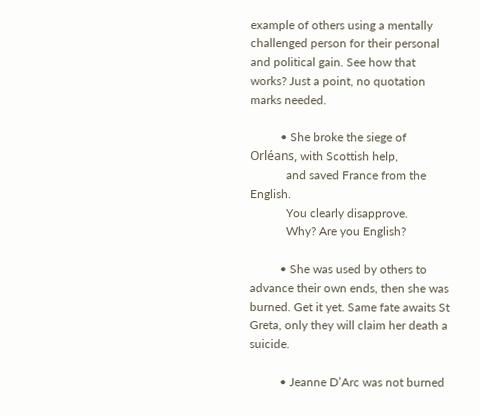example of others using a mentally challenged person for their personal and political gain. See how that works? Just a point, no quotation marks needed.

          • She broke the siege of Orléans, with Scottish help,
            and saved France from the English.
            You clearly disapprove.
            Why? Are you English?

          • She was used by others to advance their own ends, then she was burned. Get it yet. Same fate awaits St Greta, only they will claim her death a suicide.

          • Jeanne D’Arc was not burned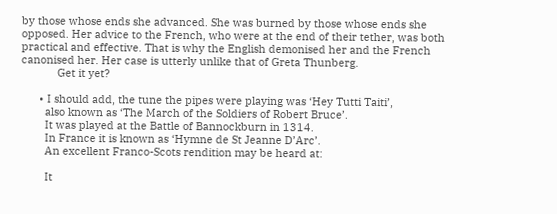by those whose ends she advanced. She was burned by those whose ends she opposed. Her advice to the French, who were at the end of their tether, was both practical and effective. That is why the English demonised her and the French canonised her. Her case is utterly unlike that of Greta Thunberg.
            Get it yet?

      • I should add, the tune the pipes were playing was ‘Hey Tutti Taiti’,
        also known as ‘The March of the Soldiers of Robert Bruce’.
        It was played at the Battle of Bannockburn in 1314.
        In France it is known as ‘Hymne de St Jeanne D’Arc’.
        An excellent Franco-Scots rendition may be heard at:

        It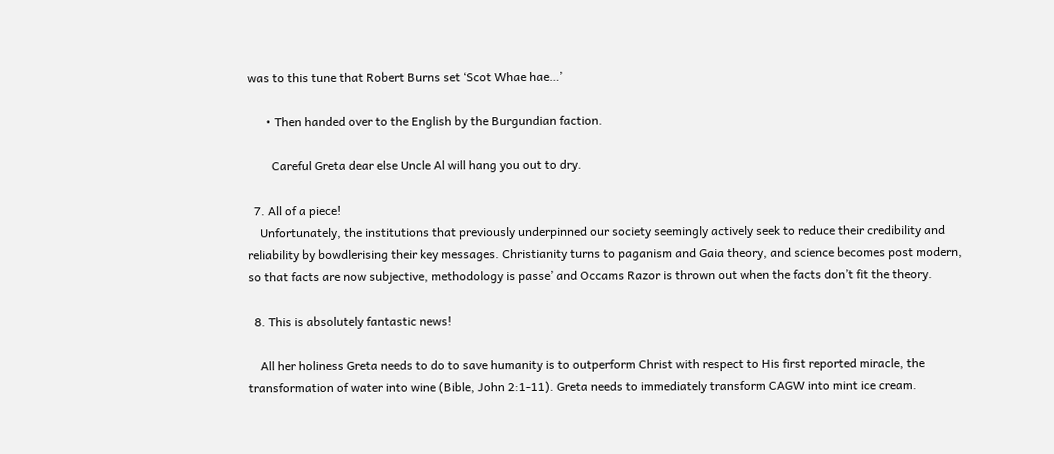was to this tune that Robert Burns set ‘Scot Whae hae…’

      • Then handed over to the English by the Burgundian faction.

        Careful Greta dear else Uncle Al will hang you out to dry.

  7. All of a piece!
    Unfortunately, the institutions that previously underpinned our society seemingly actively seek to reduce their credibility and reliability by bowdlerising their key messages. Christianity turns to paganism and Gaia theory, and science becomes post modern, so that facts are now subjective, methodology is passe’ and Occams Razor is thrown out when the facts don’t fit the theory.

  8. This is absolutely fantastic news!

    All her holiness Greta needs to do to save humanity is to outperform Christ with respect to His first reported miracle, the transformation of water into wine (Bible, John 2:1-11). Greta needs to immediately transform CAGW into mint ice cream.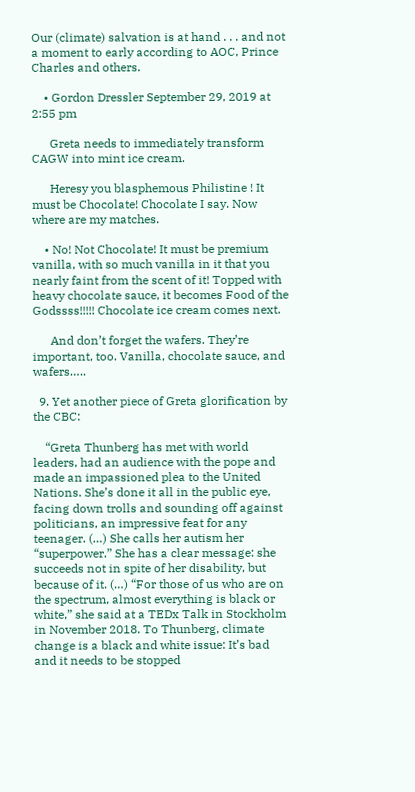Our (climate) salvation is at hand . . . and not a moment to early according to AOC, Prince Charles and others.

    • Gordon Dressler September 29, 2019 at 2:55 pm

      Greta needs to immediately transform CAGW into mint ice cream.

      Heresy you blasphemous Philistine ! It must be Chocolate! Chocolate I say. Now where are my matches.

    • No! Not Chocolate! It must be premium vanilla, with so much vanilla in it that you nearly faint from the scent of it! Topped with heavy chocolate sauce, it becomes Food of the Godssss!!!!! Chocolate ice cream comes next.

      And don’t forget the wafers. They’re important, too. Vanilla, chocolate sauce, and wafers…..

  9. Yet another piece of Greta glorification by the CBC:

    “Greta Thunberg has met with world leaders, had an audience with the pope and made an impassioned plea to the United Nations. She’s done it all in the public eye, facing down trolls and sounding off against politicians, an impressive feat for any teenager. (…) She calls her autism her “superpower.” She has a clear message: she succeeds not in spite of her disability, but because of it. (…) “For those of us who are on the spectrum, almost everything is black or white,” she said at a TEDx Talk in Stockholm in November 2018. To Thunberg, climate change is a black and white issue: It’s bad and it needs to be stopped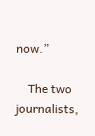now.”

    The two journalists,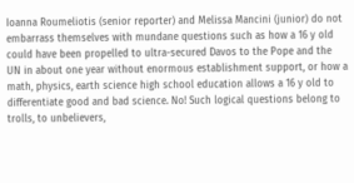Ioanna Roumeliotis (senior reporter) and Melissa Mancini (junior) do not embarrass themselves with mundane questions such as how a 16 y old could have been propelled to ultra-secured Davos to the Pope and the UN in about one year without enormous establishment support, or how a math, physics, earth science high school education allows a 16 y old to differentiate good and bad science. No! Such logical questions belong to trolls, to unbelievers,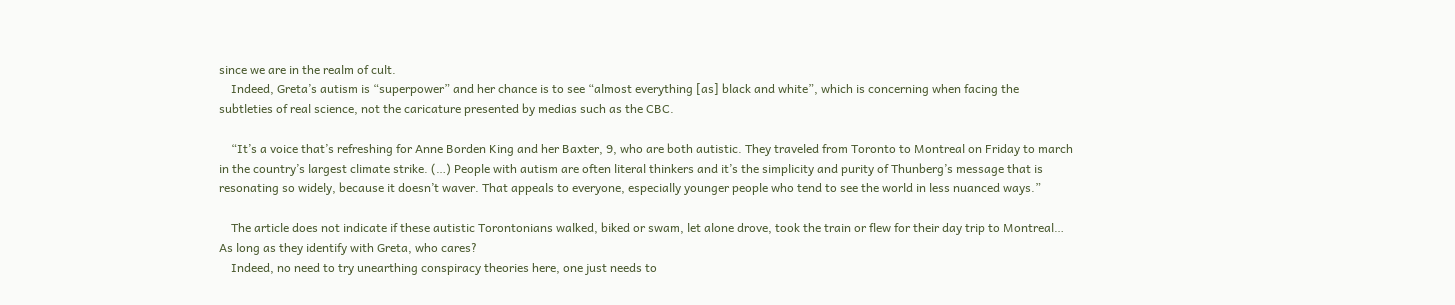since we are in the realm of cult.
    Indeed, Greta’s autism is “superpower” and her chance is to see “almost everything [as] black and white”, which is concerning when facing the subtleties of real science, not the caricature presented by medias such as the CBC.

    “It’s a voice that’s refreshing for Anne Borden King and her Baxter, 9, who are both autistic. They traveled from Toronto to Montreal on Friday to march in the country’s largest climate strike. (…) People with autism are often literal thinkers and it’s the simplicity and purity of Thunberg’s message that is resonating so widely, because it doesn’t waver. That appeals to everyone, especially younger people who tend to see the world in less nuanced ways.”

    The article does not indicate if these autistic Torontonians walked, biked or swam, let alone drove, took the train or flew for their day trip to Montreal… As long as they identify with Greta, who cares?
    Indeed, no need to try unearthing conspiracy theories here, one just needs to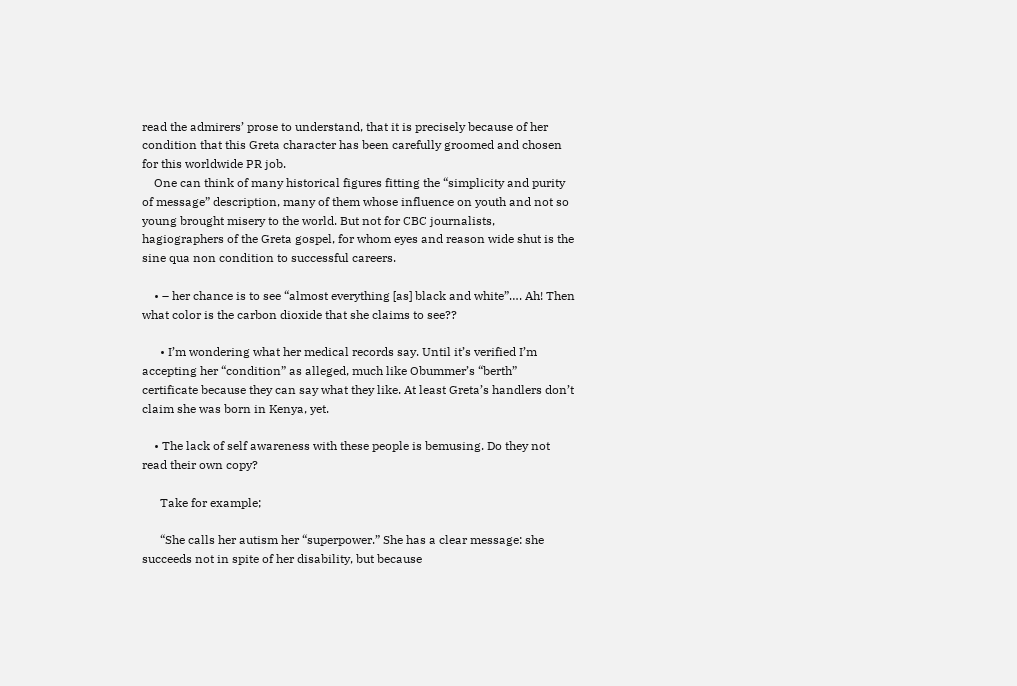read the admirers’ prose to understand, that it is precisely because of her condition that this Greta character has been carefully groomed and chosen for this worldwide PR job.
    One can think of many historical figures fitting the “simplicity and purity of message” description, many of them whose influence on youth and not so young brought misery to the world. But not for CBC journalists, hagiographers of the Greta gospel, for whom eyes and reason wide shut is the sine qua non condition to successful careers.

    • – her chance is to see “almost everything [as] black and white”…. Ah! Then what color is the carbon dioxide that she claims to see??

      • I’m wondering what her medical records say. Until it’s verified I’m accepting her “condition” as alleged, much like Obummer’s “berth” certificate because they can say what they like. At least Greta’s handlers don’t claim she was born in Kenya, yet.

    • The lack of self awareness with these people is bemusing. Do they not read their own copy?

      Take for example;

      “She calls her autism her “superpower.” She has a clear message: she succeeds not in spite of her disability, but because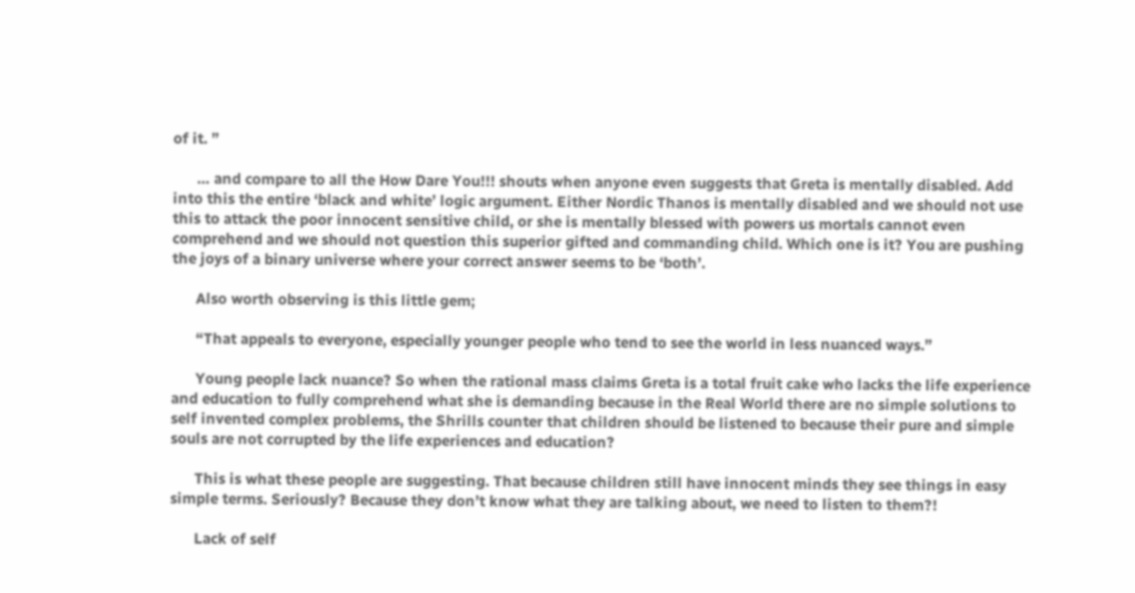of it. ”

      … and compare to all the How Dare You!!! shouts when anyone even suggests that Greta is mentally disabled. Add into this the entire ‘black and white’ logic argument. Either Nordic Thanos is mentally disabled and we should not use this to attack the poor innocent sensitive child, or she is mentally blessed with powers us mortals cannot even comprehend and we should not question this superior gifted and commanding child. Which one is it? You are pushing the joys of a binary universe where your correct answer seems to be ‘both’.

      Also worth observing is this little gem;

      “That appeals to everyone, especially younger people who tend to see the world in less nuanced ways.”

      Young people lack nuance? So when the rational mass claims Greta is a total fruit cake who lacks the life experience and education to fully comprehend what she is demanding because in the Real World there are no simple solutions to self invented complex problems, the Shrills counter that children should be listened to because their pure and simple souls are not corrupted by the life experiences and education?

      This is what these people are suggesting. That because children still have innocent minds they see things in easy simple terms. Seriously? Because they don’t know what they are talking about, we need to listen to them?!

      Lack of self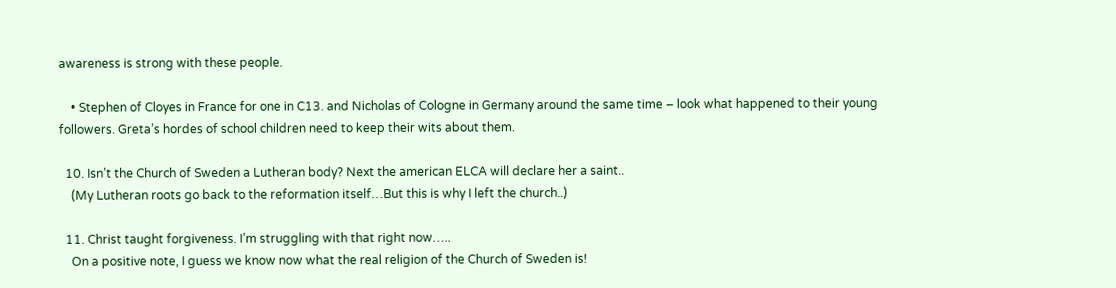awareness is strong with these people.

    • Stephen of Cloyes in France for one in C13. and Nicholas of Cologne in Germany around the same time – look what happened to their young followers. Greta’s hordes of school children need to keep their wits about them.

  10. Isn’t the Church of Sweden a Lutheran body? Next the american ELCA will declare her a saint..
    (My Lutheran roots go back to the reformation itself…But this is why I left the church..)

  11. Christ taught forgiveness. I’m struggling with that right now…..
    On a positive note, I guess we know now what the real religion of the Church of Sweden is!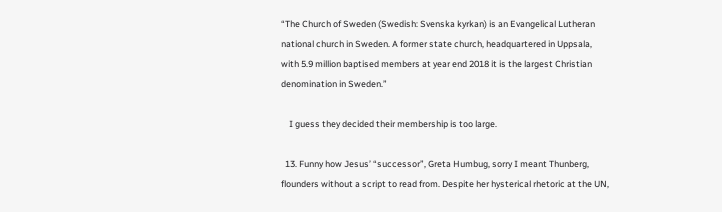“The Church of Sweden (Swedish: Svenska kyrkan) is an Evangelical Lutheran national church in Sweden. A former state church, headquartered in Uppsala, with 5.9 million baptised members at year end 2018 it is the largest Christian denomination in Sweden.”

    I guess they decided their membership is too large.

  13. Funny how Jesus’ “successor”, Greta Humbug, sorry I meant Thunberg, flounders without a script to read from. Despite her hysterical rhetoric at the UN,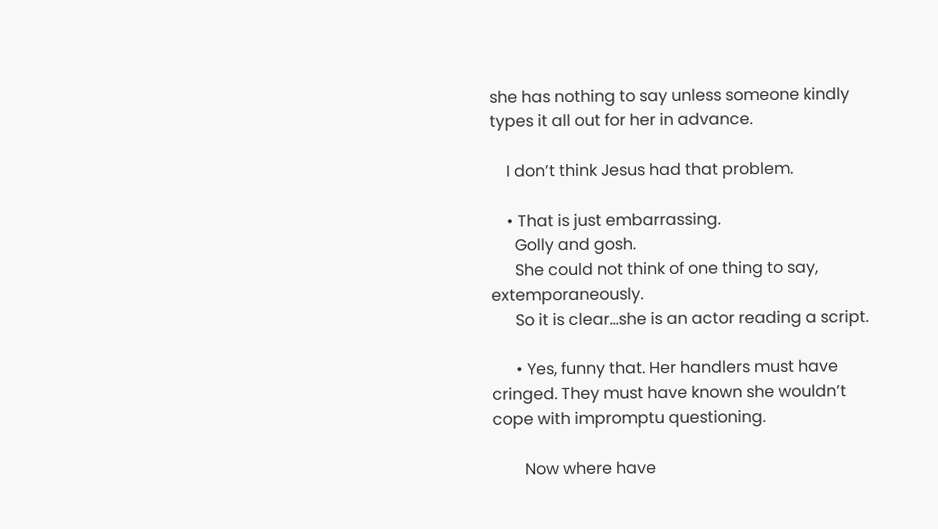she has nothing to say unless someone kindly types it all out for her in advance.

    I don’t think Jesus had that problem.

    • That is just embarrassing.
      Golly and gosh.
      She could not think of one thing to say, extemporaneously.
      So it is clear…she is an actor reading a script.

      • Yes, funny that. Her handlers must have cringed. They must have known she wouldn’t cope with impromptu questioning.

        Now where have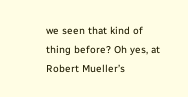we seen that kind of thing before? Oh yes, at Robert Mueller’s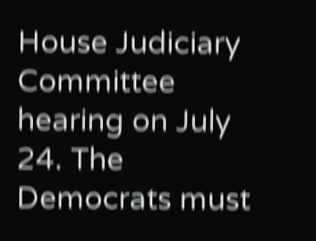House Judiciary Committee hearing on July 24. The Democrats must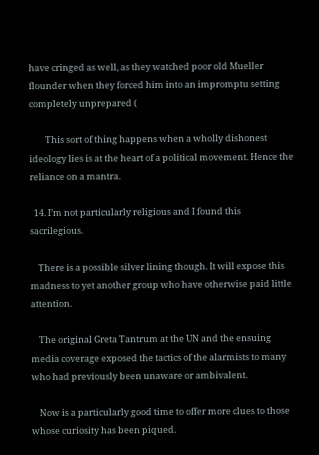have cringed as well, as they watched poor old Mueller flounder when they forced him into an impromptu setting completely unprepared (

        This sort of thing happens when a wholly dishonest ideology lies is at the heart of a political movement. Hence the reliance on a mantra.

  14. I’m not particularly religious and I found this sacrilegious.

    There is a possible silver lining though. It will expose this madness to yet another group who have otherwise paid little attention.

    The original Greta Tantrum at the UN and the ensuing media coverage exposed the tactics of the alarmists to many who had previously been unaware or ambivalent.

    Now is a particularly good time to offer more clues to those whose curiosity has been piqued.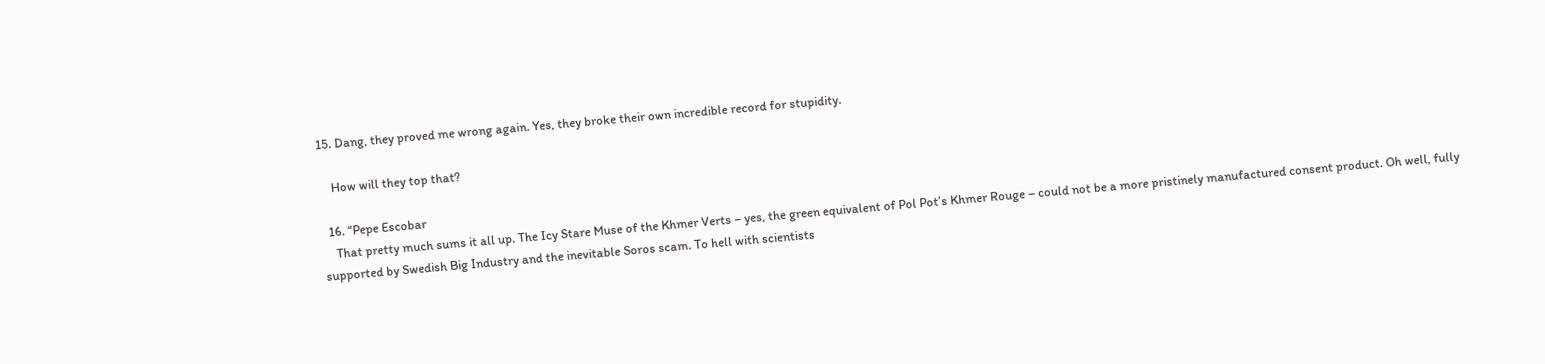15. Dang, they proved me wrong again. Yes, they broke their own incredible record for stupidity.

    How will they top that?

  16. “Pepe Escobar
    That pretty much sums it all up. The Icy Stare Muse of the Khmer Verts – yes, the green equivalent of Pol Pot’s Khmer Rouge – could not be a more pristinely manufactured consent product. Oh well, fully supported by Swedish Big Industry and the inevitable Soros scam. To hell with scientists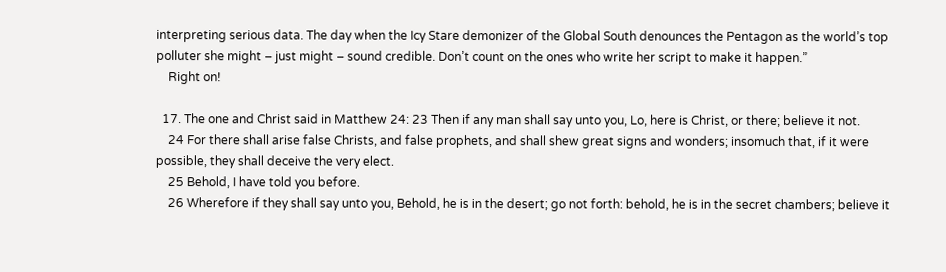interpreting serious data. The day when the Icy Stare demonizer of the Global South denounces the Pentagon as the world’s top polluter she might – just might – sound credible. Don’t count on the ones who write her script to make it happen.”
    Right on!

  17. The one and Christ said in Matthew 24: 23 Then if any man shall say unto you, Lo, here is Christ, or there; believe it not.
    24 For there shall arise false Christs, and false prophets, and shall shew great signs and wonders; insomuch that, if it were possible, they shall deceive the very elect.
    25 Behold, I have told you before.
    26 Wherefore if they shall say unto you, Behold, he is in the desert; go not forth: behold, he is in the secret chambers; believe it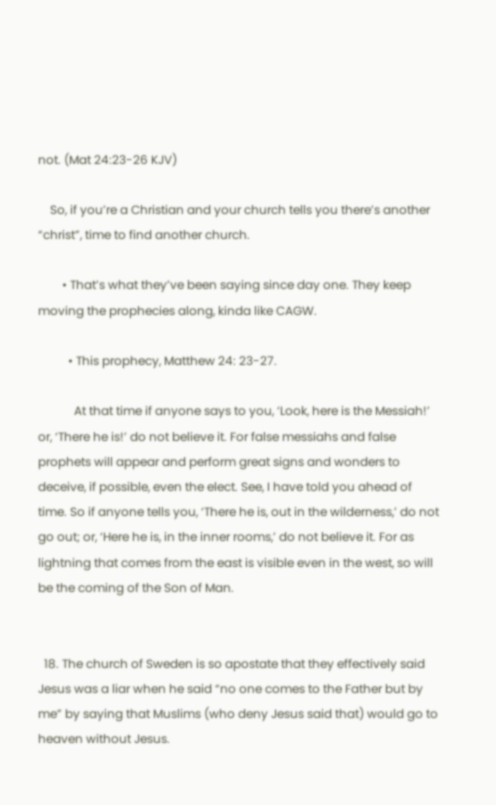not. (Mat 24:23-26 KJV)

    So, if you’re a Christian and your church tells you there’s another “christ”, time to find another church.

        • That’s what they’ve been saying since day one. They keep moving the prophecies along, kinda like CAGW.

          • This prophecy, Matthew 24: 23-27.

            At that time if anyone says to you, ‘Look, here is the Messiah!’ or, ‘There he is!’ do not believe it. For false messiahs and false prophets will appear and perform great signs and wonders to deceive, if possible, even the elect. See, I have told you ahead of time. So if anyone tells you, ‘There he is, out in the wilderness,’ do not go out; or, ‘Here he is, in the inner rooms,’ do not believe it. For as lightning that comes from the east is visible even in the west, so will be the coming of the Son of Man.


  18. The church of Sweden is so apostate that they effectively said Jesus was a liar when he said “no one comes to the Father but by me” by saying that Muslims (who deny Jesus said that) would go to heaven without Jesus.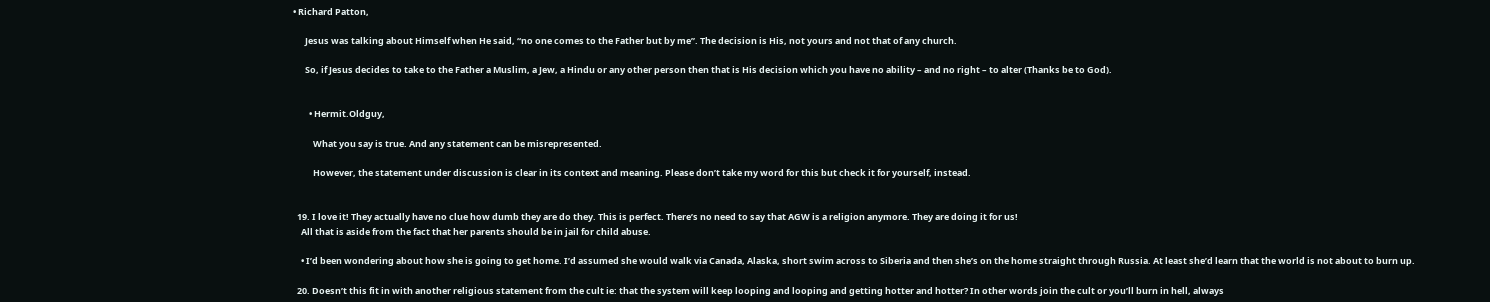• Richard Patton,

      Jesus was talking about Himself when He said, “no one comes to the Father but by me”. The decision is His, not yours and not that of any church.

      So, if Jesus decides to take to the Father a Muslim, a Jew, a Hindu or any other person then that is His decision which you have no ability – and no right – to alter (Thanks be to God).


        • Hermit.Oldguy,

          What you say is true. And any statement can be misrepresented.

          However, the statement under discussion is clear in its context and meaning. Please don’t take my word for this but check it for yourself, instead.


  19. I love it! They actually have no clue how dumb they are do they. This is perfect. There’s no need to say that AGW is a religion anymore. They are doing it for us!
    All that is aside from the fact that her parents should be in jail for child abuse.

    • I’d been wondering about how she is going to get home. I’d assumed she would walk via Canada, Alaska, short swim across to Siberia and then she’s on the home straight through Russia. At least she’d learn that the world is not about to burn up.

  20. Doesn’t this fit in with another religious statement from the cult ie: that the system will keep looping and looping and getting hotter and hotter? In other words join the cult or you’ll burn in hell, always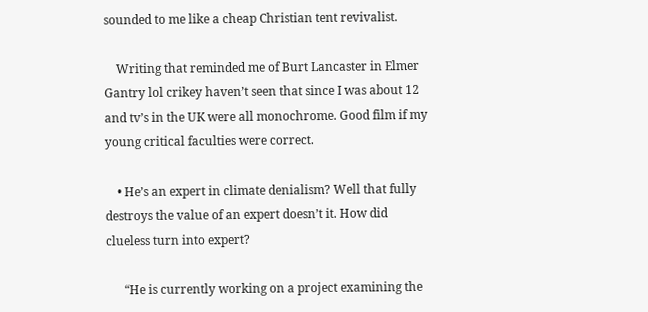sounded to me like a cheap Christian tent revivalist.

    Writing that reminded me of Burt Lancaster in Elmer Gantry lol crikey haven’t seen that since I was about 12 and tv’s in the UK were all monochrome. Good film if my young critical faculties were correct.

    • He’s an expert in climate denialism? Well that fully destroys the value of an expert doesn’t it. How did clueless turn into expert?

      “He is currently working on a project examining the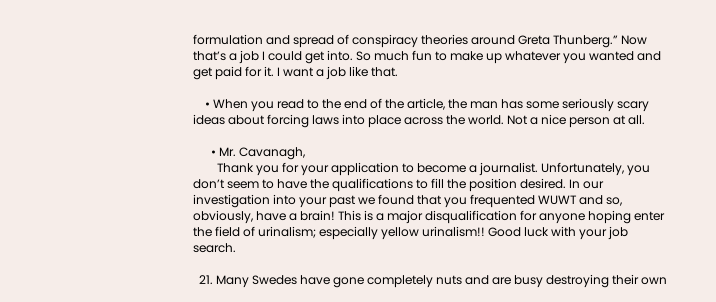formulation and spread of conspiracy theories around Greta Thunberg.” Now that’s a job I could get into. So much fun to make up whatever you wanted and get paid for it. I want a job like that.

    • When you read to the end of the article, the man has some seriously scary ideas about forcing laws into place across the world. Not a nice person at all.

      • Mr. Cavanagh,
        Thank you for your application to become a journalist. Unfortunately, you don’t seem to have the qualifications to fill the position desired. In our investigation into your past we found that you frequented WUWT and so, obviously, have a brain! This is a major disqualification for anyone hoping enter the field of urinalism; especially yellow urinalism!! Good luck with your job search.

  21. Many Swedes have gone completely nuts and are busy destroying their own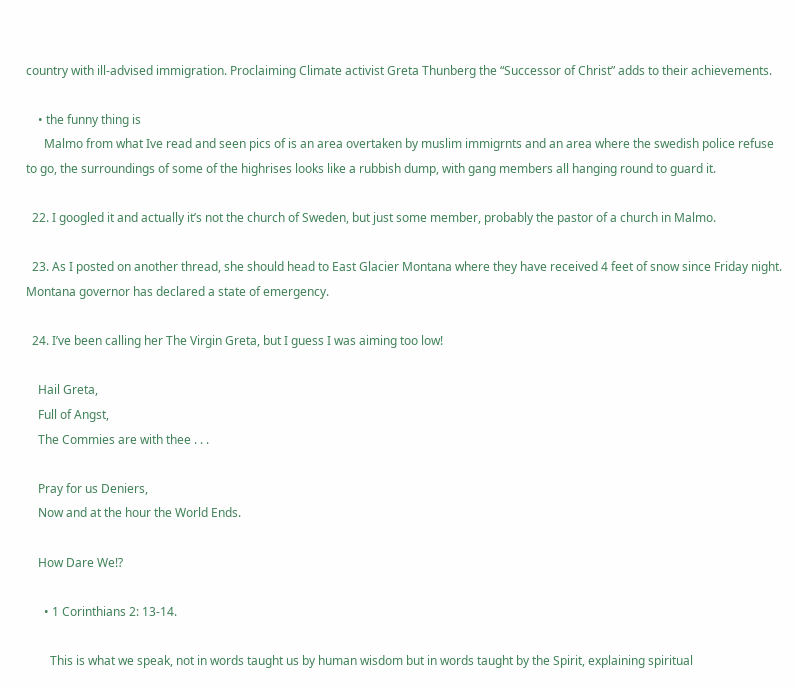country with ill-advised immigration. Proclaiming Climate activist Greta Thunberg the “Successor of Christ” adds to their achievements.

    • the funny thing is
      Malmo from what Ive read and seen pics of is an area overtaken by muslim immigrnts and an area where the swedish police refuse to go, the surroundings of some of the highrises looks like a rubbish dump, with gang members all hanging round to guard it.

  22. I googled it and actually it’s not the church of Sweden, but just some member, probably the pastor of a church in Malmo.

  23. As I posted on another thread, she should head to East Glacier Montana where they have received 4 feet of snow since Friday night. Montana governor has declared a state of emergency.

  24. I’ve been calling her The Virgin Greta, but I guess I was aiming too low!

    Hail Greta,
    Full of Angst,
    The Commies are with thee . . .

    Pray for us Deniers,
    Now and at the hour the World Ends.

    How Dare We!?

      • 1 Corinthians 2: 13-14.

        This is what we speak, not in words taught us by human wisdom but in words taught by the Spirit, explaining spiritual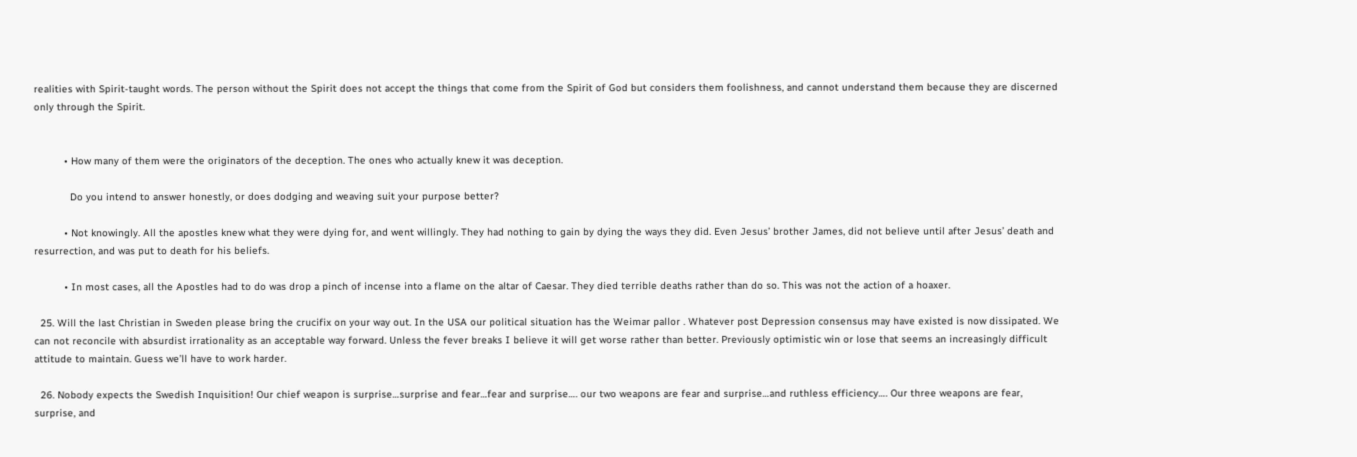realities with Spirit-taught words. The person without the Spirit does not accept the things that come from the Spirit of God but considers them foolishness, and cannot understand them because they are discerned only through the Spirit.


          • How many of them were the originators of the deception. The ones who actually knew it was deception.

            Do you intend to answer honestly, or does dodging and weaving suit your purpose better?

          • Not knowingly. All the apostles knew what they were dying for, and went willingly. They had nothing to gain by dying the ways they did. Even Jesus’ brother James, did not believe until after Jesus’ death and resurrection, and was put to death for his beliefs.

          • In most cases, all the Apostles had to do was drop a pinch of incense into a flame on the altar of Caesar. They died terrible deaths rather than do so. This was not the action of a hoaxer.

  25. Will the last Christian in Sweden please bring the crucifix on your way out. In the USA our political situation has the Weimar pallor . Whatever post Depression consensus may have existed is now dissipated. We can not reconcile with absurdist irrationality as an acceptable way forward. Unless the fever breaks I believe it will get worse rather than better. Previously optimistic win or lose that seems an increasingly difficult attitude to maintain. Guess we’ll have to work harder.

  26. Nobody expects the Swedish Inquisition! Our chief weapon is surprise…surprise and fear…fear and surprise…. our two weapons are fear and surprise…and ruthless efficiency…. Our three weapons are fear, surprise, and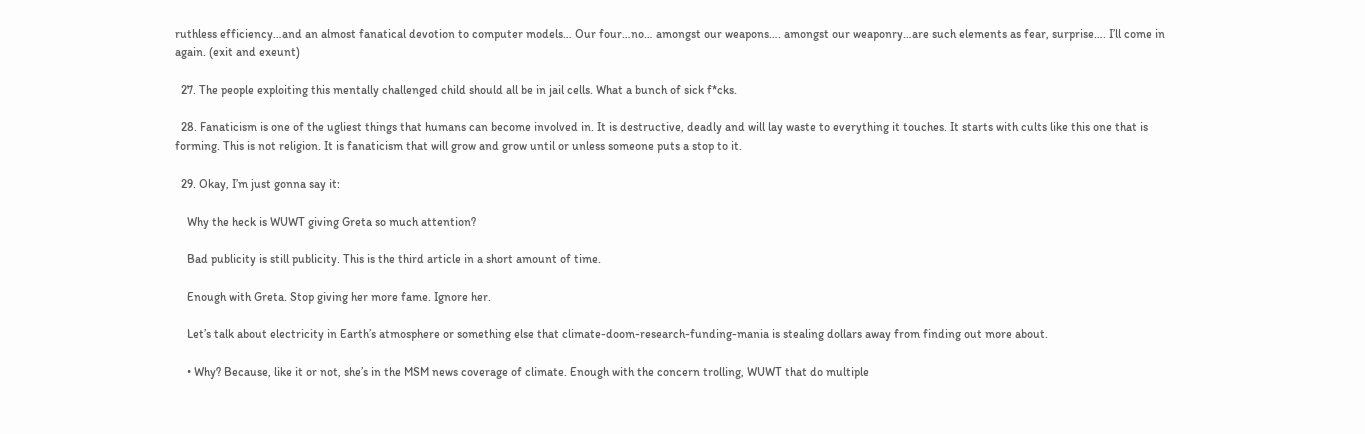ruthless efficiency…and an almost fanatical devotion to computer models… Our four…no… amongst our weapons…. amongst our weaponry…are such elements as fear, surprise…. I’ll come in again. (exit and exeunt)

  27. The people exploiting this mentally challenged child should all be in jail cells. What a bunch of sick f*cks.

  28. Fanaticism is one of the ugliest things that humans can become involved in. It is destructive, deadly and will lay waste to everything it touches. It starts with cults like this one that is forming. This is not religion. It is fanaticism that will grow and grow until or unless someone puts a stop to it.

  29. Okay, I’m just gonna say it:

    Why the heck is WUWT giving Greta so much attention?

    Bad publicity is still publicity. This is the third article in a short amount of time.

    Enough with Greta. Stop giving her more fame. Ignore her.

    Let’s talk about electricity in Earth’s atmosphere or something else that climate-doom-research-funding-mania is stealing dollars away from finding out more about.

    • Why? Because, like it or not, she’s in the MSM news coverage of climate. Enough with the concern trolling, WUWT that do multiple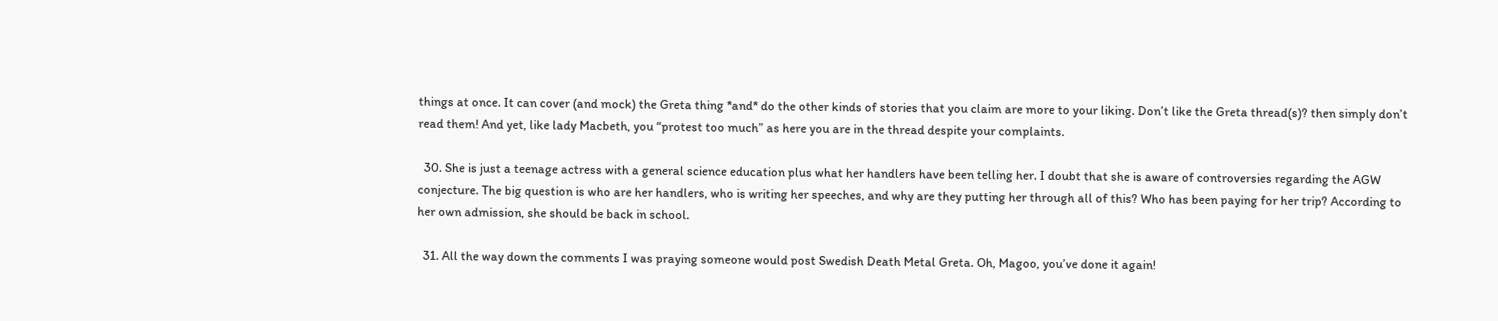things at once. It can cover (and mock) the Greta thing *and* do the other kinds of stories that you claim are more to your liking. Don’t like the Greta thread(s)? then simply don’t read them! And yet, like lady Macbeth, you “protest too much” as here you are in the thread despite your complaints.

  30. She is just a teenage actress with a general science education plus what her handlers have been telling her. I doubt that she is aware of controversies regarding the AGW conjecture. The big question is who are her handlers, who is writing her speeches, and why are they putting her through all of this? Who has been paying for her trip? According to her own admission, she should be back in school.

  31. All the way down the comments I was praying someone would post Swedish Death Metal Greta. Oh, Magoo, you’ve done it again!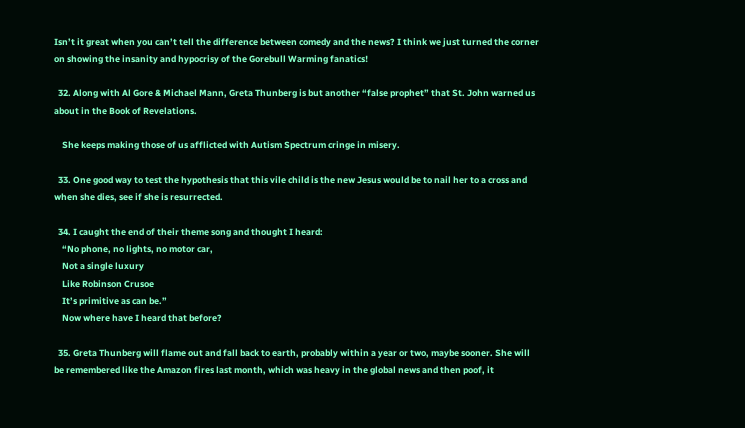Isn’t it great when you can’t tell the difference between comedy and the news? I think we just turned the corner on showing the insanity and hypocrisy of the Gorebull Warming fanatics!

  32. Along with Al Gore & Michael Mann, Greta Thunberg is but another “false prophet” that St. John warned us about in the Book of Revelations.

    She keeps making those of us afflicted with Autism Spectrum cringe in misery.

  33. One good way to test the hypothesis that this vile child is the new Jesus would be to nail her to a cross and when she dies, see if she is resurrected.

  34. I caught the end of their theme song and thought I heard:
    “No phone, no lights, no motor car,
    Not a single luxury
    Like Robinson Crusoe
    It’s primitive as can be.”
    Now where have I heard that before?

  35. Greta Thunberg will flame out and fall back to earth, probably within a year or two, maybe sooner. She will be remembered like the Amazon fires last month, which was heavy in the global news and then poof, it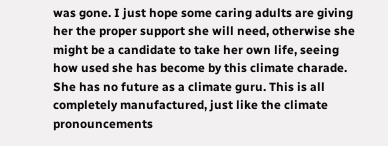was gone. I just hope some caring adults are giving her the proper support she will need, otherwise she might be a candidate to take her own life, seeing how used she has become by this climate charade. She has no future as a climate guru. This is all completely manufactured, just like the climate pronouncements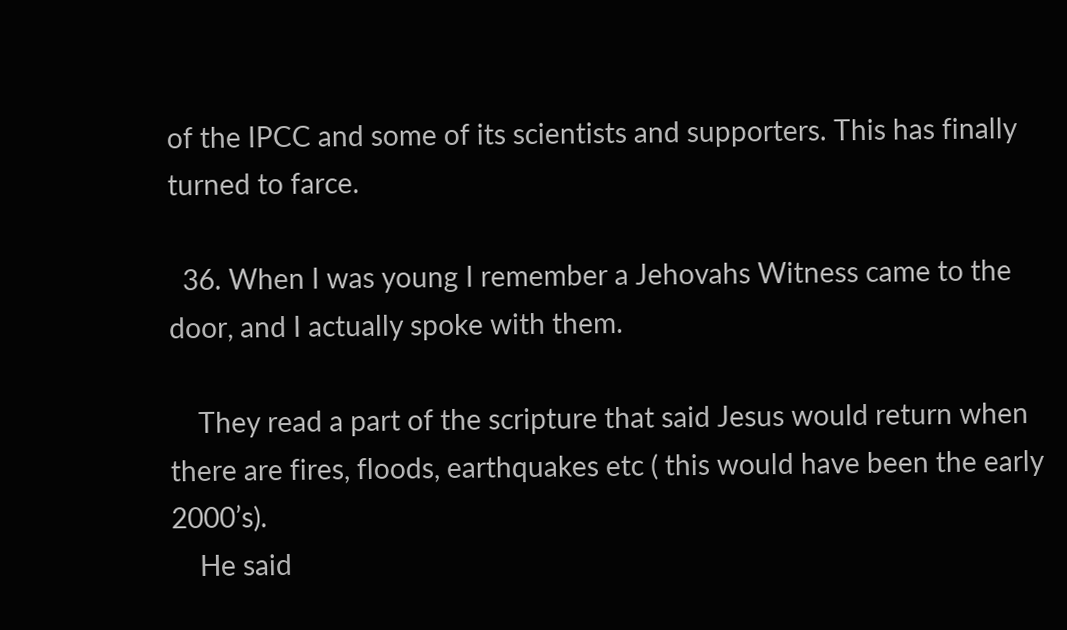of the IPCC and some of its scientists and supporters. This has finally turned to farce.

  36. When I was young I remember a Jehovahs Witness came to the door, and I actually spoke with them.

    They read a part of the scripture that said Jesus would return when there are fires, floods, earthquakes etc ( this would have been the early 2000’s).
    He said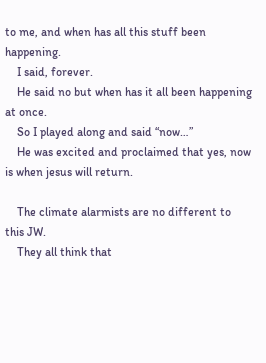to me, and when has all this stuff been happening.
    I said, forever.
    He said no but when has it all been happening at once.
    So I played along and said “now…”
    He was excited and proclaimed that yes, now is when jesus will return.

    The climate alarmists are no different to this JW.
    They all think that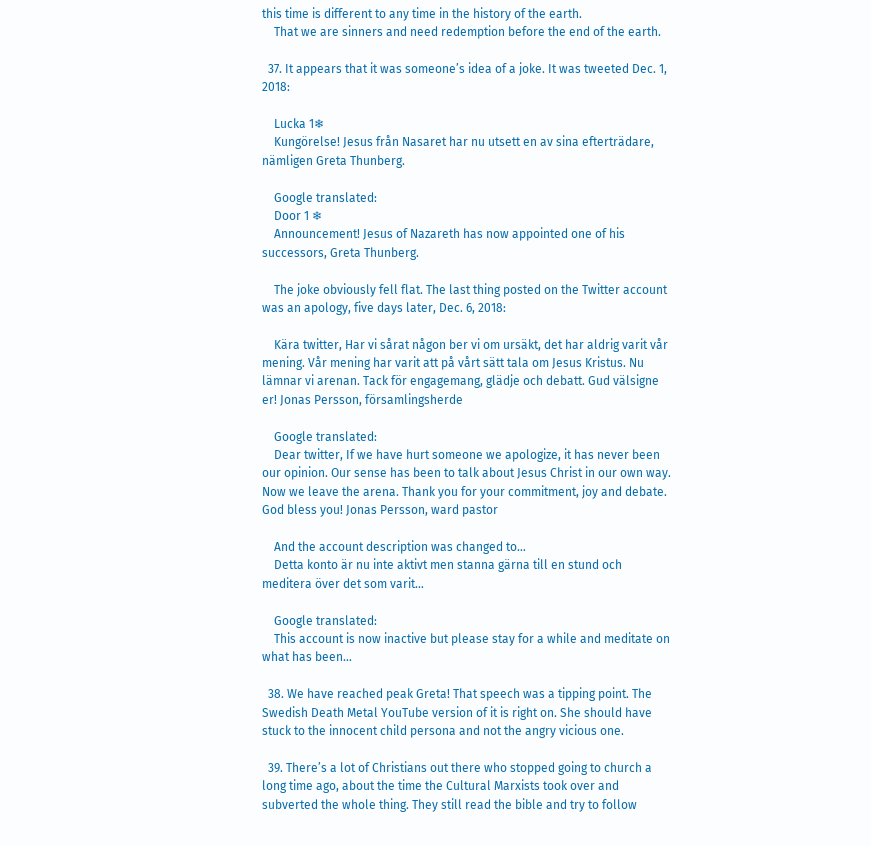this time is different to any time in the history of the earth.
    That we are sinners and need redemption before the end of the earth.

  37. It appears that it was someone’s idea of a joke. It was tweeted Dec. 1, 2018:

    Lucka 1❄
    Kungörelse! Jesus från Nasaret har nu utsett en av sina efterträdare, nämligen Greta Thunberg.

    Google translated:
    Door 1 ❄
    Announcement! Jesus of Nazareth has now appointed one of his successors, Greta Thunberg.

    The joke obviously fell flat. The last thing posted on the Twitter account was an apology, five days later, Dec. 6, 2018:

    Kära twitter, Har vi sårat någon ber vi om ursäkt, det har aldrig varit vår mening. Vår mening har varit att på vårt sätt tala om Jesus Kristus. Nu lämnar vi arenan. Tack för engagemang, glädje och debatt. Gud välsigne er! Jonas Persson, församlingsherde

    Google translated:
    Dear twitter, If we have hurt someone we apologize, it has never been our opinion. Our sense has been to talk about Jesus Christ in our own way. Now we leave the arena. Thank you for your commitment, joy and debate. God bless you! Jonas Persson, ward pastor

    And the account description was changed to…
    Detta konto är nu inte aktivt men stanna gärna till en stund och meditera över det som varit…

    Google translated:
    This account is now inactive but please stay for a while and meditate on what has been…

  38. We have reached peak Greta! That speech was a tipping point. The Swedish Death Metal YouTube version of it is right on. She should have stuck to the innocent child persona and not the angry vicious one.

  39. There’s a lot of Christians out there who stopped going to church a long time ago, about the time the Cultural Marxists took over and subverted the whole thing. They still read the bible and try to follow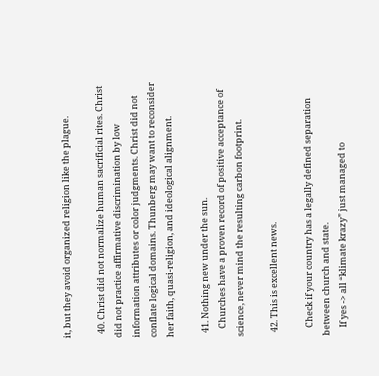it, but they avoid organized religion like the plague.

  40. Christ did not normalize human sacrificial rites. Christ did not practice affirmative discrimination by low information attributes or color judgments. Christ did not conflate logical domains. Thunberg may want to reconsider her faith, quasi-religion, and ideological alignment.

  41. Nothing new under the sun.
    Churches have a proven record of positive acceptance of science, never mind the resulting carbon footprint.

  42. This is excellent news.

    Check if your country has a legally defined separation between church and state.
    If yes -> all “klimate krazy” just managed to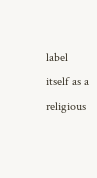label itself as a religious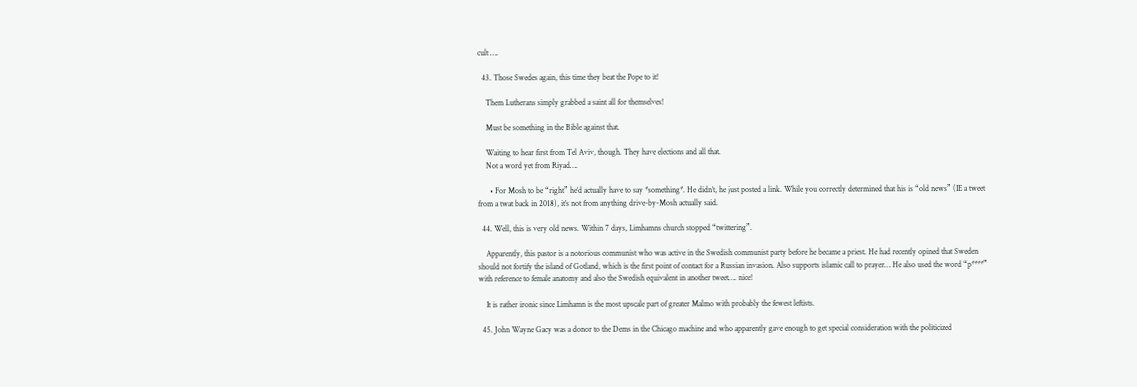cult ….

  43. Those Swedes again, this time they beat the Pope to it!

    Them Lutherans simply grabbed a saint all for themselves!

    Must be something in the Bible against that.

    Waiting to hear first from Tel Aviv, though. They have elections and all that.
    Not a word yet from Riyad….

      • For Mosh to be “right” he’d actually have to say *something*. He didn’t, he just posted a link. While you correctly determined that his is “old news” (IE a tweet from a twat back in 2018), it’s not from anything drive-by-Mosh actually said.

  44. Well, this is very old news. Within 7 days, Limhamns church stopped “twittering”.

    Apparently, this pastor is a notorious communist who was active in the Swedish communist party before he became a priest. He had recently opined that Sweden should not fortify the island of Gotland, which is the first point of contact for a Russian invasion. Also supports islamic call to prayer… He also used the word “p****” with reference to female anatomy and also the Swedish equivalent in another tweet…. nice!

    It is rather ironic since Limhamn is the most upscale part of greater Malmo with probably the fewest leftists.

  45. John Wayne Gacy was a donor to the Dems in the Chicago machine and who apparently gave enough to get special consideration with the politicized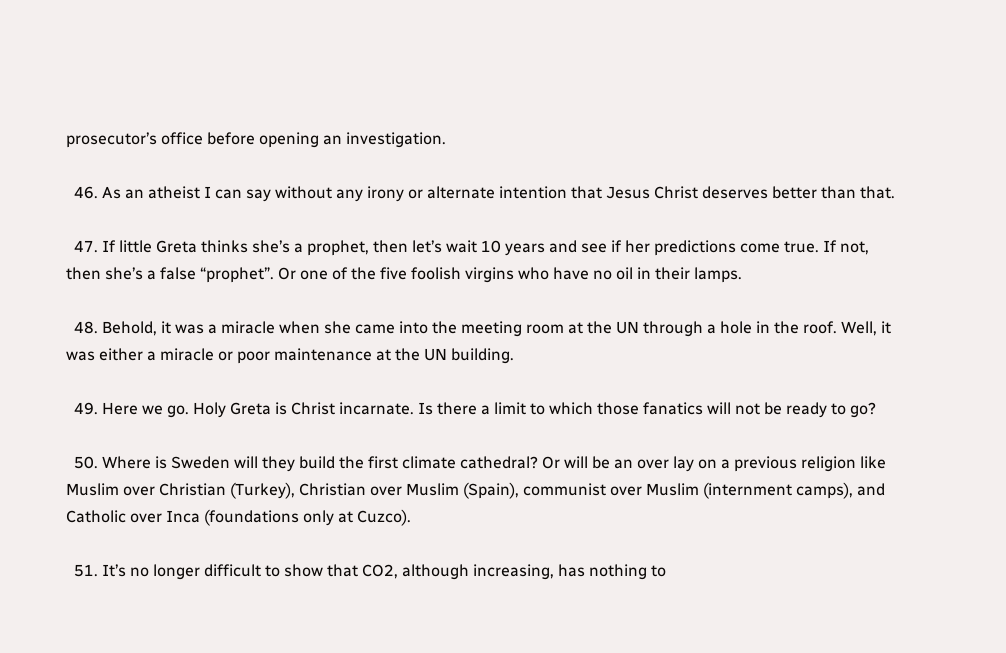prosecutor’s office before opening an investigation.

  46. As an atheist I can say without any irony or alternate intention that Jesus Christ deserves better than that.

  47. If little Greta thinks she’s a prophet, then let’s wait 10 years and see if her predictions come true. If not, then she’s a false “prophet”. Or one of the five foolish virgins who have no oil in their lamps.

  48. Behold, it was a miracle when she came into the meeting room at the UN through a hole in the roof. Well, it was either a miracle or poor maintenance at the UN building.

  49. Here we go. Holy Greta is Christ incarnate. Is there a limit to which those fanatics will not be ready to go?

  50. Where is Sweden will they build the first climate cathedral? Or will be an over lay on a previous religion like Muslim over Christian (Turkey), Christian over Muslim (Spain), communist over Muslim (internment camps), and Catholic over Inca (foundations only at Cuzco).

  51. It’s no longer difficult to show that CO2, although increasing, has nothing to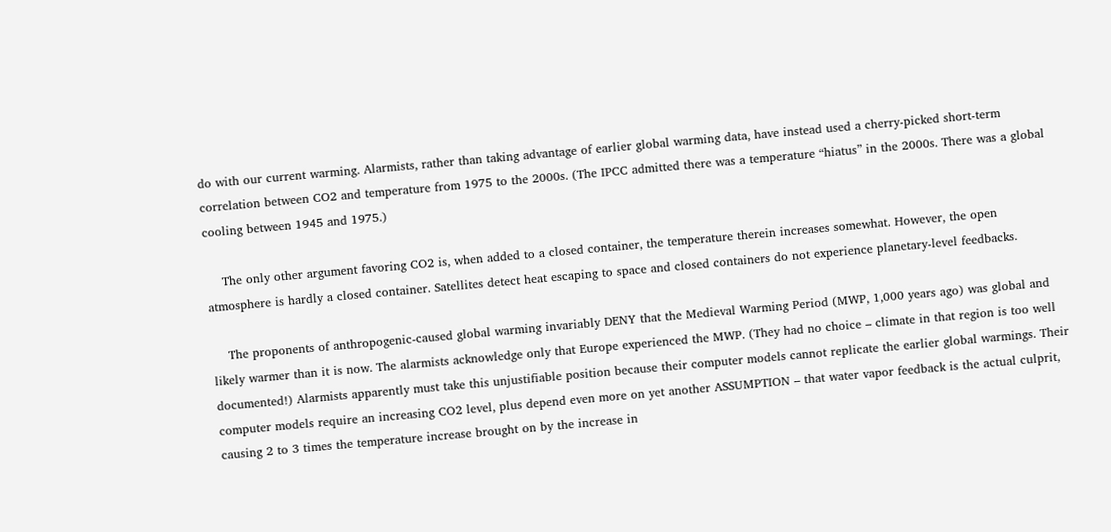do with our current warming. Alarmists, rather than taking advantage of earlier global warming data, have instead used a cherry-picked short-term correlation between CO2 and temperature from 1975 to the 2000s. (The IPCC admitted there was a temperature “hiatus” in the 2000s. There was a global cooling between 1945 and 1975.)

    The only other argument favoring CO2 is, when added to a closed container, the temperature therein increases somewhat. However, the open atmosphere is hardly a closed container. Satellites detect heat escaping to space and closed containers do not experience planetary-level feedbacks.

    The proponents of anthropogenic-caused global warming invariably DENY that the Medieval Warming Period (MWP, 1,000 years ago) was global and likely warmer than it is now. The alarmists acknowledge only that Europe experienced the MWP. (They had no choice – climate in that region is too well documented!) Alarmists apparently must take this unjustifiable position because their computer models cannot replicate the earlier global warmings. Their computer models require an increasing CO2 level, plus depend even more on yet another ASSUMPTION – that water vapor feedback is the actual culprit, causing 2 to 3 times the temperature increase brought on by the increase in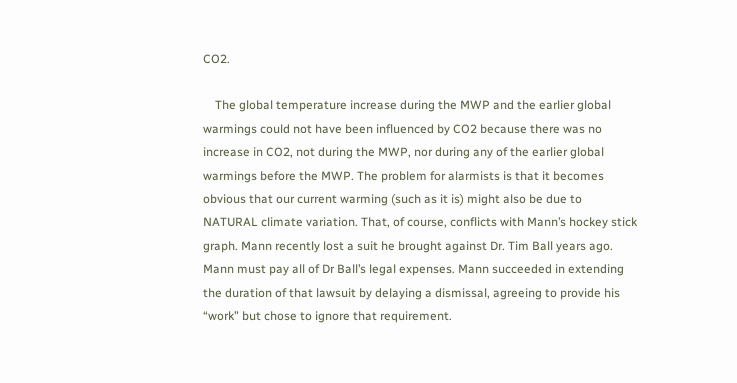CO2.

    The global temperature increase during the MWP and the earlier global warmings could not have been influenced by CO2 because there was no increase in CO2, not during the MWP, nor during any of the earlier global warmings before the MWP. The problem for alarmists is that it becomes obvious that our current warming (such as it is) might also be due to NATURAL climate variation. That, of course, conflicts with Mann’s hockey stick graph. Mann recently lost a suit he brought against Dr. Tim Ball years ago. Mann must pay all of Dr Ball’s legal expenses. Mann succeeded in extending the duration of that lawsuit by delaying a dismissal, agreeing to provide his “work” but chose to ignore that requirement.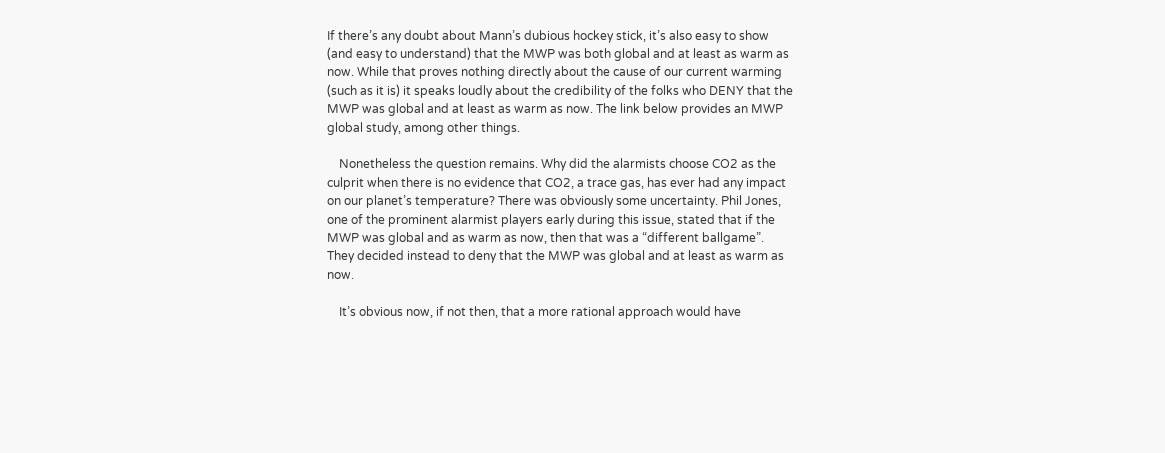If there’s any doubt about Mann’s dubious hockey stick, it’s also easy to show (and easy to understand) that the MWP was both global and at least as warm as now. While that proves nothing directly about the cause of our current warming (such as it is) it speaks loudly about the credibility of the folks who DENY that the MWP was global and at least as warm as now. The link below provides an MWP global study, among other things.

    Nonetheless the question remains. Why did the alarmists choose CO2 as the culprit when there is no evidence that CO2, a trace gas, has ever had any impact on our planet’s temperature? There was obviously some uncertainty. Phil Jones, one of the prominent alarmist players early during this issue, stated that if the MWP was global and as warm as now, then that was a “different ballgame”. They decided instead to deny that the MWP was global and at least as warm as now.

    It’s obvious now, if not then, that a more rational approach would have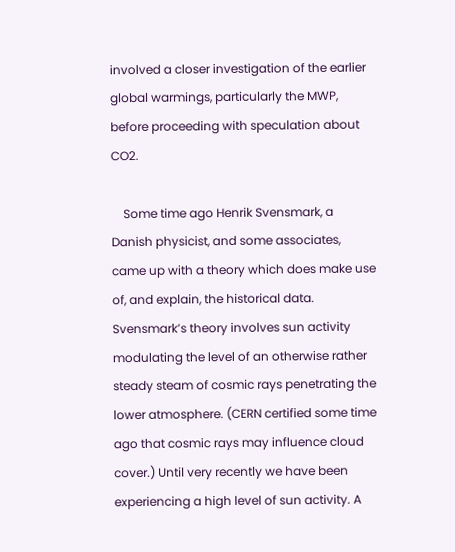involved a closer investigation of the earlier global warmings, particularly the MWP, before proceeding with speculation about CO2.

    Some time ago Henrik Svensmark, a Danish physicist, and some associates, came up with a theory which does make use of, and explain, the historical data. Svensmark’s theory involves sun activity modulating the level of an otherwise rather steady steam of cosmic rays penetrating the lower atmosphere. (CERN certified some time ago that cosmic rays may influence cloud cover.) Until very recently we have been experiencing a high level of sun activity. A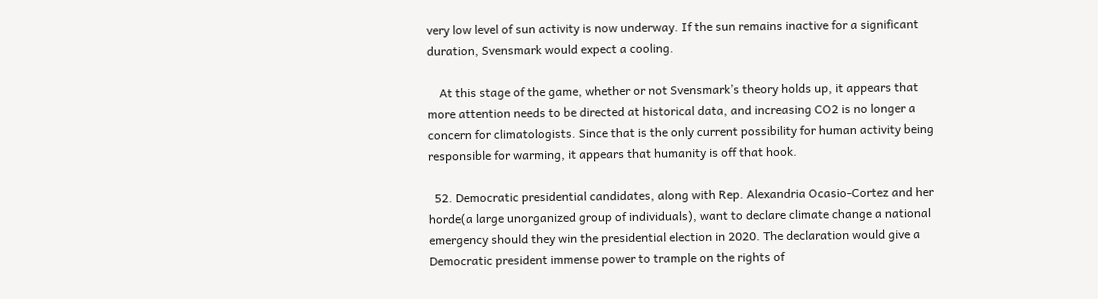very low level of sun activity is now underway. If the sun remains inactive for a significant duration, Svensmark would expect a cooling.

    At this stage of the game, whether or not Svensmark’s theory holds up, it appears that more attention needs to be directed at historical data, and increasing CO2 is no longer a concern for climatologists. Since that is the only current possibility for human activity being responsible for warming, it appears that humanity is off that hook.

  52. Democratic presidential candidates, along with Rep. Alexandria Ocasio-Cortez and her horde(a large unorganized group of individuals), want to declare climate change a national emergency should they win the presidential election in 2020. The declaration would give a Democratic president immense power to trample on the rights of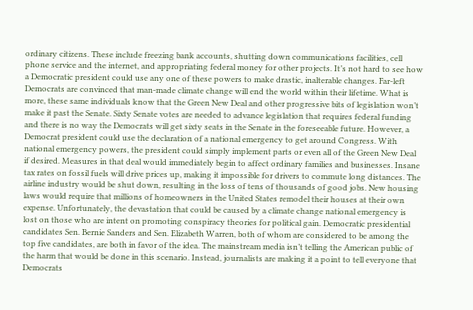ordinary citizens. These include freezing bank accounts, shutting down communications facilities, cell phone service and the internet, and appropriating federal money for other projects. It’s not hard to see how a Democratic president could use any one of these powers to make drastic, inalterable changes. Far-left Democrats are convinced that man-made climate change will end the world within their lifetime. What is more, these same individuals know that the Green New Deal and other progressive bits of legislation won’t make it past the Senate. Sixty Senate votes are needed to advance legislation that requires federal funding and there is no way the Democrats will get sixty seats in the Senate in the foreseeable future. However, a Democrat president could use the declaration of a national emergency to get around Congress. With national emergency powers, the president could simply implement parts or even all of the Green New Deal if desired. Measures in that deal would immediately begin to affect ordinary families and businesses. Insane tax rates on fossil fuels will drive prices up, making it impossible for drivers to commute long distances. The airline industry would be shut down, resulting in the loss of tens of thousands of good jobs. New housing laws would require that millions of homeowners in the United States remodel their houses at their own expense. Unfortunately, the devastation that could be caused by a climate change national emergency is lost on those who are intent on promoting conspiracy theories for political gain. Democratic presidential candidates Sen. Bernie Sanders and Sen. Elizabeth Warren, both of whom are considered to be among the top five candidates, are both in favor of the idea. The mainstream media isn’t telling the American public of the harm that would be done in this scenario. Instead, journalists are making it a point to tell everyone that Democrats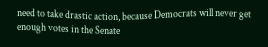need to take drastic action, because Democrats will never get enough votes in the Senate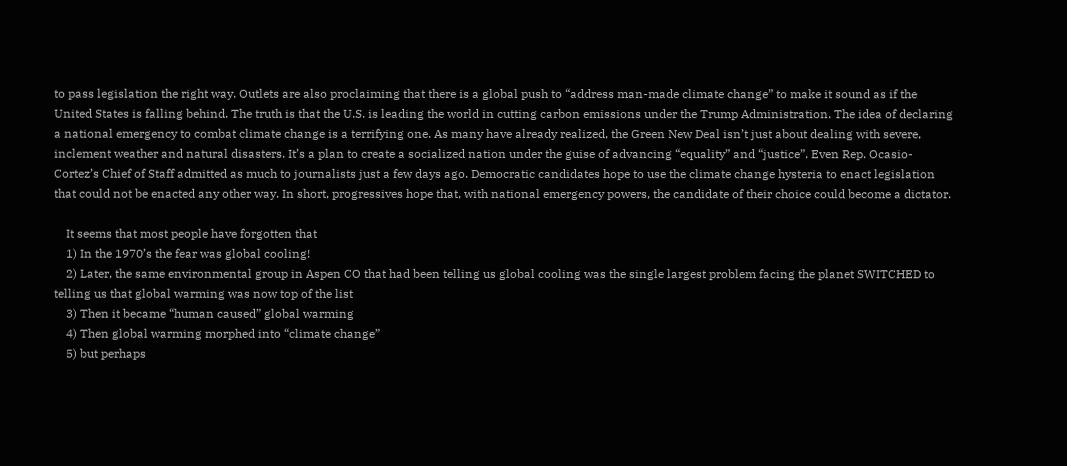to pass legislation the right way. Outlets are also proclaiming that there is a global push to “address man-made climate change” to make it sound as if the United States is falling behind. The truth is that the U.S. is leading the world in cutting carbon emissions under the Trump Administration. The idea of declaring a national emergency to combat climate change is a terrifying one. As many have already realized, the Green New Deal isn’t just about dealing with severe, inclement weather and natural disasters. It’s a plan to create a socialized nation under the guise of advancing “equality” and “justice”. Even Rep. Ocasio-Cortez’s Chief of Staff admitted as much to journalists just a few days ago. Democratic candidates hope to use the climate change hysteria to enact legislation that could not be enacted any other way. In short, progressives hope that, with national emergency powers, the candidate of their choice could become a dictator.

    It seems that most people have forgotten that
    1) In the 1970’s the fear was global cooling!
    2) Later, the same environmental group in Aspen CO that had been telling us global cooling was the single largest problem facing the planet SWITCHED to telling us that global warming was now top of the list
    3) Then it became “human caused” global warming
    4) Then global warming morphed into “climate change”
    5) but perhaps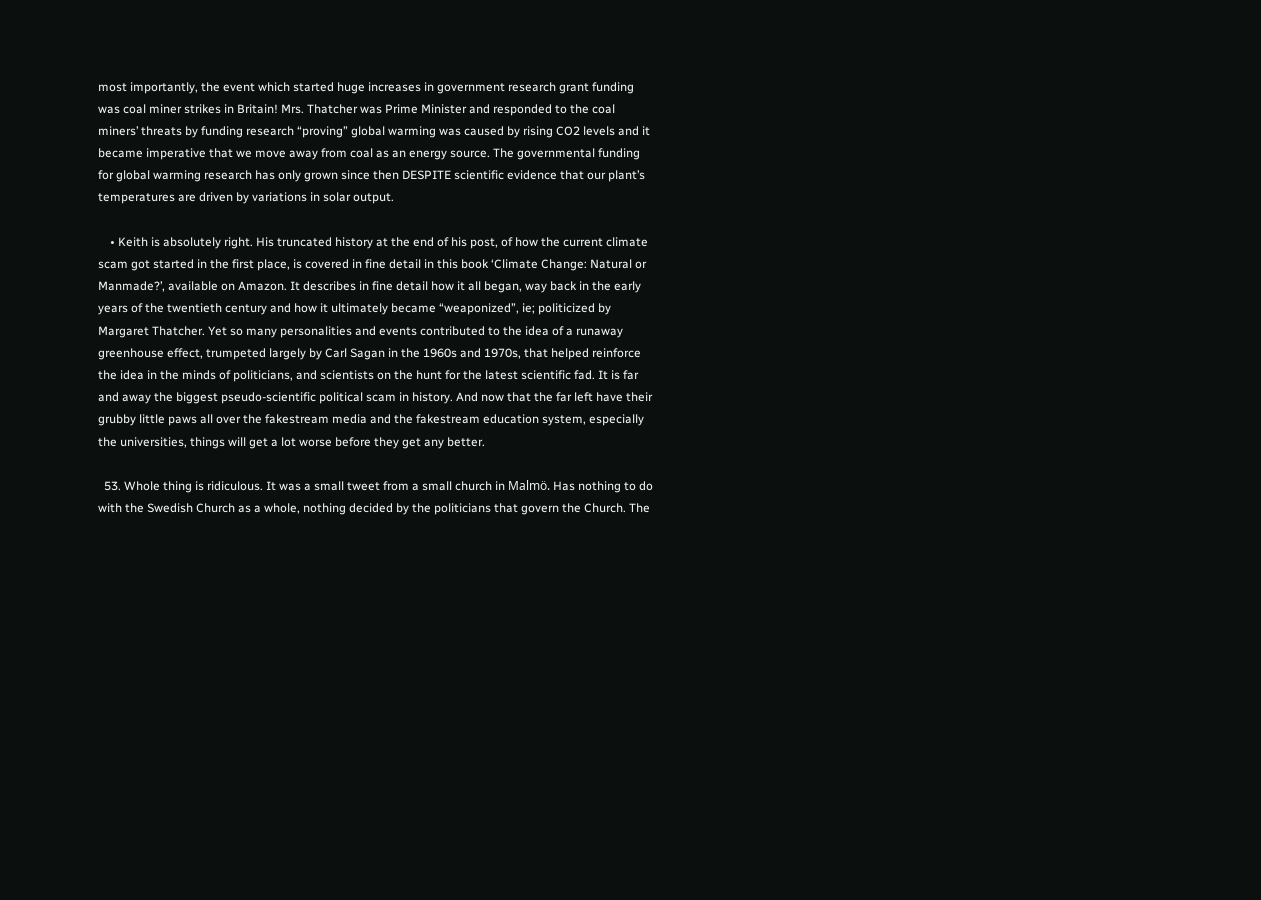most importantly, the event which started huge increases in government research grant funding was coal miner strikes in Britain! Mrs. Thatcher was Prime Minister and responded to the coal miners’ threats by funding research “proving” global warming was caused by rising CO2 levels and it became imperative that we move away from coal as an energy source. The governmental funding for global warming research has only grown since then DESPITE scientific evidence that our plant’s temperatures are driven by variations in solar output.

    • Keith is absolutely right. His truncated history at the end of his post, of how the current climate scam got started in the first place, is covered in fine detail in this book ‘Climate Change: Natural or Manmade?’, available on Amazon. It describes in fine detail how it all began, way back in the early years of the twentieth century and how it ultimately became “weaponized”, ie; politicized by Margaret Thatcher. Yet so many personalities and events contributed to the idea of a runaway greenhouse effect, trumpeted largely by Carl Sagan in the 1960s and 1970s, that helped reinforce the idea in the minds of politicians, and scientists on the hunt for the latest scientific fad. It is far and away the biggest pseudo-scientific political scam in history. And now that the far left have their grubby little paws all over the fakestream media and the fakestream education system, especially the universities, things will get a lot worse before they get any better.

  53. Whole thing is ridiculous. It was a small tweet from a small church in Malmö. Has nothing to do with the Swedish Church as a whole, nothing decided by the politicians that govern the Church. The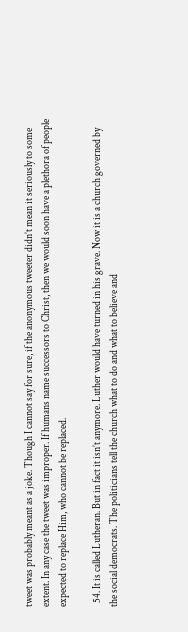tweet was probably meant as a joke. Though I cannot say for sure, if the anonymous tweeter didn’t mean it seriously to some extent. In any case the tweet was improper. If humans name successors to Christ, then we would soon have a plethora of people expected to replace Him, who cannot be replaced.

  54. It is called Lutheran. But in fact it isn’t anymore. Luther would have turned in his grave. Now it is a church governed by the social democrats. The politicians tell the church what to do and what to believe and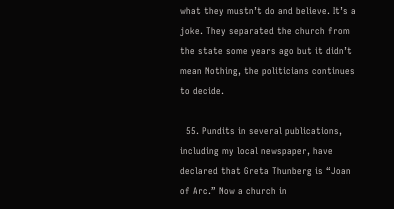what they mustn’t do and believe. It’s a joke. They separated the church from the state some years ago but it didn’t mean Nothing, the politicians continues to decide.

  55. Pundits in several publications, including my local newspaper, have declared that Greta Thunberg is “Joan of Arc.” Now a church in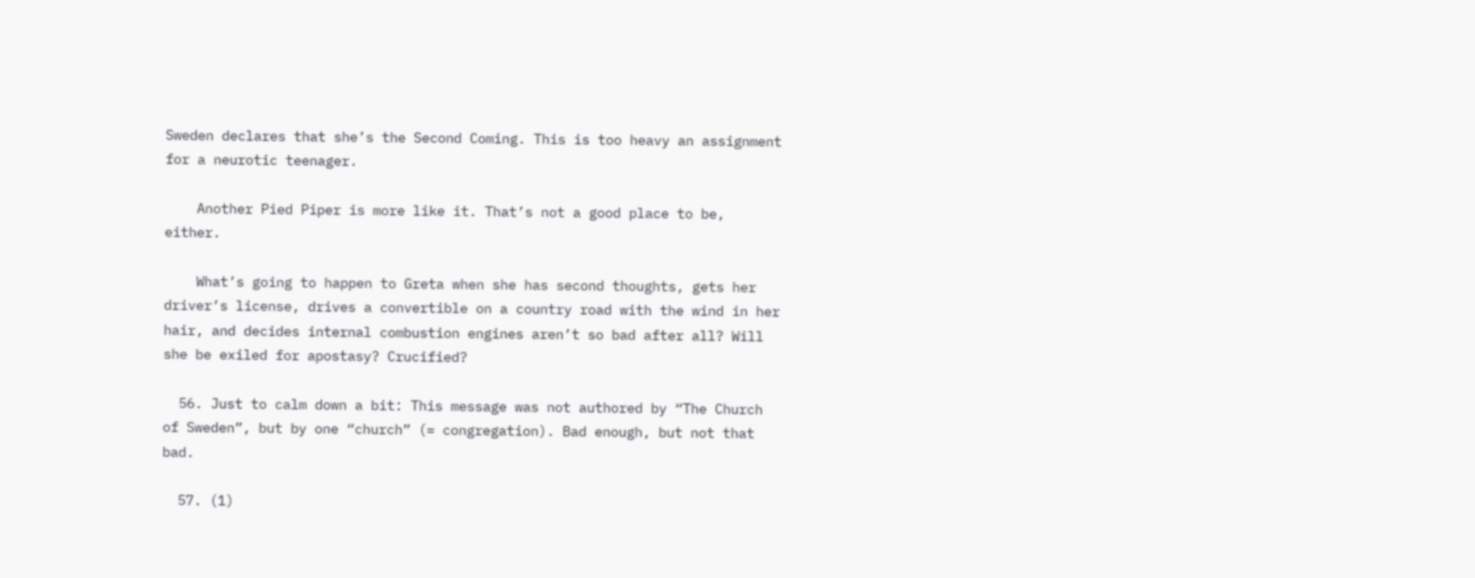Sweden declares that she’s the Second Coming. This is too heavy an assignment for a neurotic teenager.

    Another Pied Piper is more like it. That’s not a good place to be, either.

    What’s going to happen to Greta when she has second thoughts, gets her driver’s license, drives a convertible on a country road with the wind in her hair, and decides internal combustion engines aren’t so bad after all? Will she be exiled for apostasy? Crucified?

  56. Just to calm down a bit: This message was not authored by “The Church of Sweden”, but by one “church” (= congregation). Bad enough, but not that bad.

  57. (1)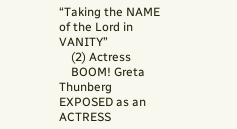“Taking the NAME of the Lord in VANITY”
    (2) Actress
    BOOM! Greta Thunberg EXPOSED as an ACTRESS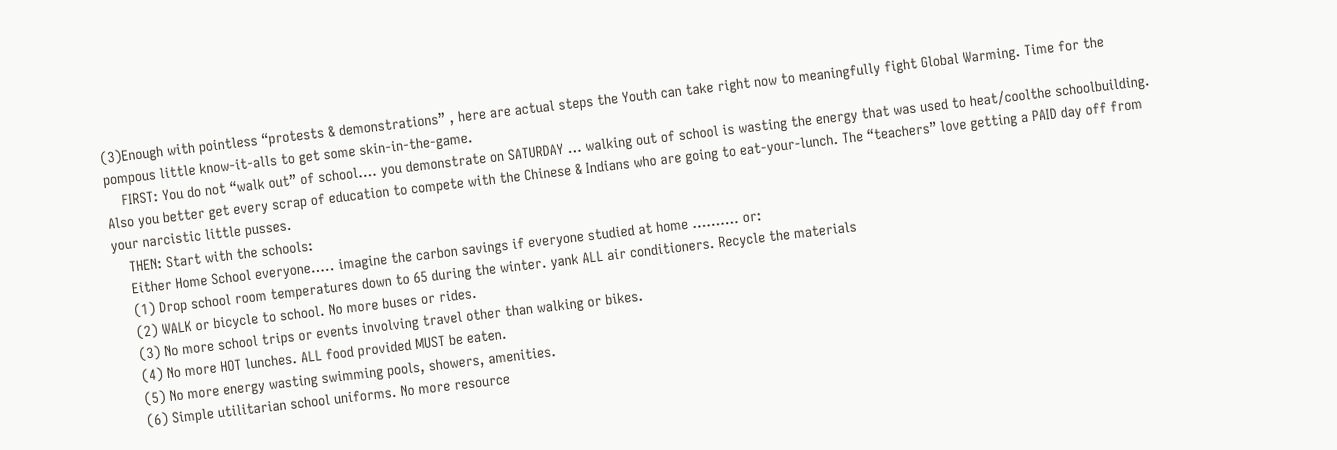(3)Enough with pointless “protests & demonstrations” , here are actual steps the Youth can take right now to meaningfully fight Global Warming. Time for the pompous little know-it-alls to get some skin-in-the-game.
    FIRST: You do not “walk out” of school…. you demonstrate on SATURDAY … walking out of school is wasting the energy that was used to heat/coolthe schoolbuilding. Also you better get every scrap of education to compete with the Chinese & Indians who are going to eat-your-lunch. The “teachers” love getting a PAID day off from your narcistic little pusses.
    THEN: Start with the schools:
    Either Home School everyone….. imagine the carbon savings if everyone studied at home ………. or:
    (1) Drop school room temperatures down to 65 during the winter. yank ALL air conditioners. Recycle the materials
    (2) WALK or bicycle to school. No more buses or rides.
    (3) No more school trips or events involving travel other than walking or bikes.
    (4) No more HOT lunches. ALL food provided MUST be eaten.
    (5) No more energy wasting swimming pools, showers, amenities.
    (6) Simple utilitarian school uniforms. No more resource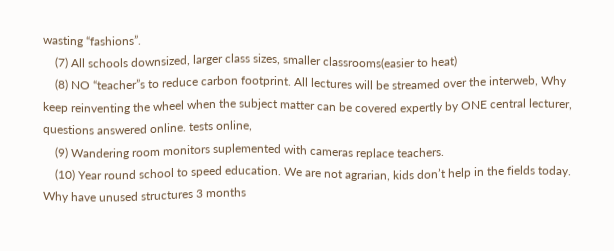wasting “fashions”.
    (7) All schools downsized, larger class sizes, smaller classrooms(easier to heat)
    (8) NO “teacher”s to reduce carbon footprint. All lectures will be streamed over the interweb, Why keep reinventing the wheel when the subject matter can be covered expertly by ONE central lecturer, questions answered online. tests online,
    (9) Wandering room monitors suplemented with cameras replace teachers.
    (10) Year round school to speed education. We are not agrarian, kids don’t help in the fields today. Why have unused structures 3 months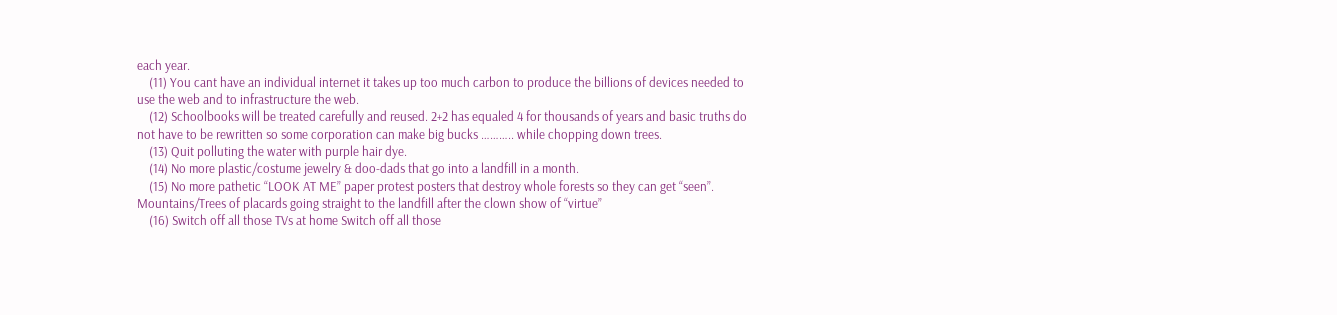each year.
    (11) You cant have an individual internet it takes up too much carbon to produce the billions of devices needed to use the web and to infrastructure the web.
    (12) Schoolbooks will be treated carefully and reused. 2+2 has equaled 4 for thousands of years and basic truths do not have to be rewritten so some corporation can make big bucks ……….. while chopping down trees.
    (13) Quit polluting the water with purple hair dye.
    (14) No more plastic/costume jewelry & doo-dads that go into a landfill in a month.
    (15) No more pathetic “LOOK AT ME” paper protest posters that destroy whole forests so they can get “seen”. Mountains/Trees of placards going straight to the landfill after the clown show of “virtue”
    (16) Switch off all those TVs at home Switch off all those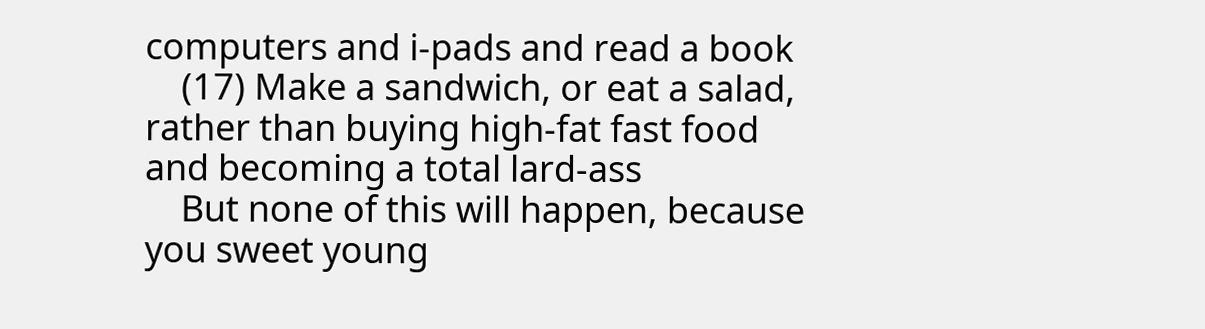computers and i-pads and read a book
    (17) Make a sandwich, or eat a salad, rather than buying high-fat fast food and becoming a total lard-ass
    But none of this will happen, because you sweet young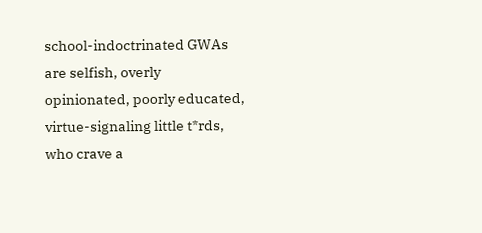school-indoctrinated GWAs are selfish, overly opinionated, poorly educated, virtue-signaling little t*rds, who crave a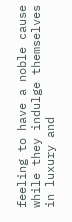feeling to have a noble cause while they indulge themselves in luxury and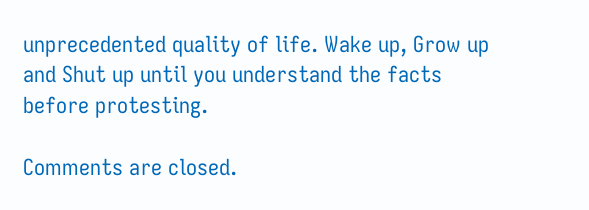unprecedented quality of life. Wake up, Grow up and Shut up until you understand the facts before protesting.

Comments are closed.